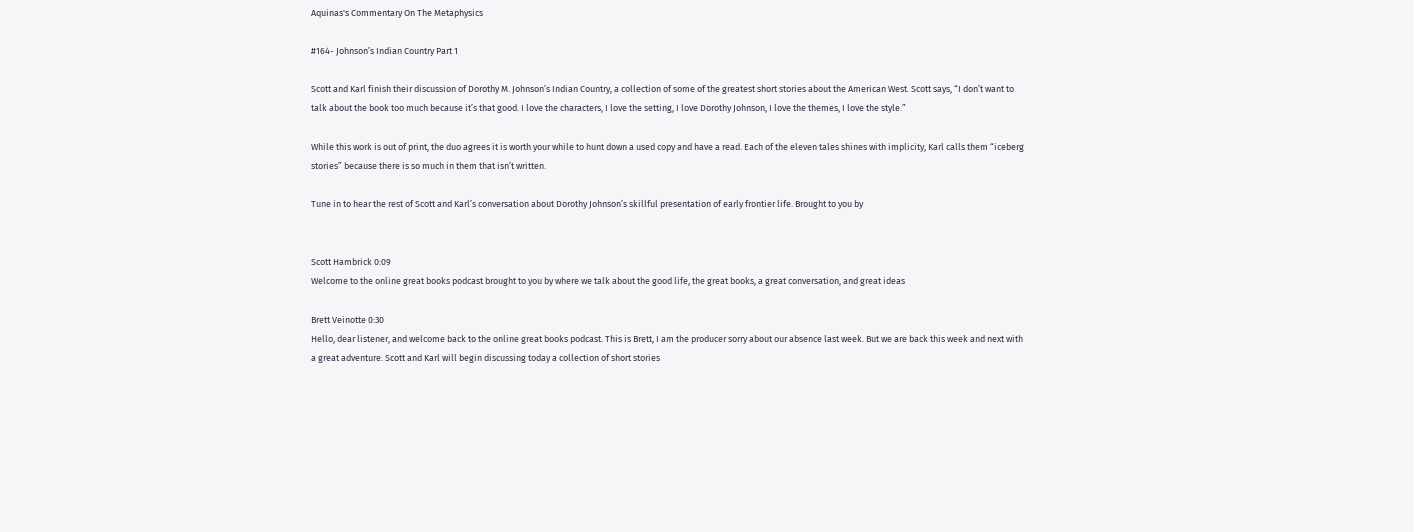Aquinas's Commentary On The Metaphysics

#164- Johnson’s Indian Country Part 1

Scott and Karl finish their discussion of Dorothy M. Johnson’s Indian Country, a collection of some of the greatest short stories about the American West. Scott says, “I don’t want to talk about the book too much because it’s that good. I love the characters, I love the setting, I love Dorothy Johnson, I love the themes, I love the style.”

While this work is out of print, the duo agrees it is worth your while to hunt down a used copy and have a read. Each of the eleven tales shines with implicity, Karl calls them “iceberg stories” because there is so much in them that isn’t written.

Tune in to hear the rest of Scott and Karl’s conversation about Dorothy Johnson’s skillful presentation of early frontier life. Brought to you by


Scott Hambrick 0:09
Welcome to the online great books podcast brought to you by where we talk about the good life, the great books, a great conversation, and great ideas

Brett Veinotte 0:30
Hello, dear listener, and welcome back to the online great books podcast. This is Brett, I am the producer sorry about our absence last week. But we are back this week and next with a great adventure. Scott and Karl will begin discussing today a collection of short stories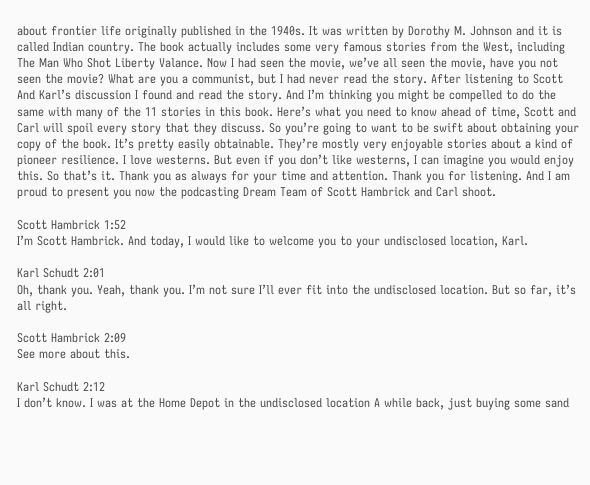about frontier life originally published in the 1940s. It was written by Dorothy M. Johnson and it is called Indian country. The book actually includes some very famous stories from the West, including The Man Who Shot Liberty Valance. Now I had seen the movie, we’ve all seen the movie, have you not seen the movie? What are you a communist, but I had never read the story. After listening to Scott And Karl’s discussion I found and read the story. And I’m thinking you might be compelled to do the same with many of the 11 stories in this book. Here’s what you need to know ahead of time, Scott and Carl will spoil every story that they discuss. So you’re going to want to be swift about obtaining your copy of the book. It’s pretty easily obtainable. They’re mostly very enjoyable stories about a kind of pioneer resilience. I love westerns. But even if you don’t like westerns, I can imagine you would enjoy this. So that’s it. Thank you as always for your time and attention. Thank you for listening. And I am proud to present you now the podcasting Dream Team of Scott Hambrick and Carl shoot.

Scott Hambrick 1:52
I’m Scott Hambrick. And today, I would like to welcome you to your undisclosed location, Karl.

Karl Schudt 2:01
Oh, thank you. Yeah, thank you. I’m not sure I’ll ever fit into the undisclosed location. But so far, it’s all right.

Scott Hambrick 2:09
See more about this.

Karl Schudt 2:12
I don’t know. I was at the Home Depot in the undisclosed location A while back, just buying some sand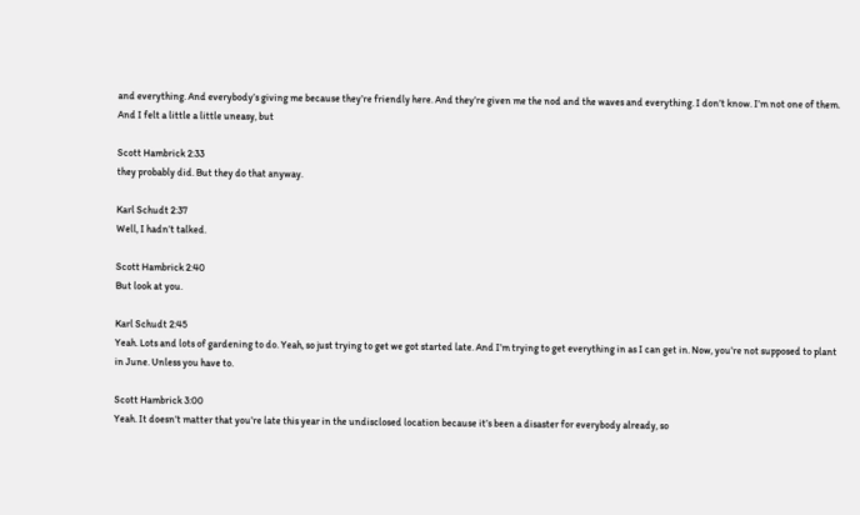and everything. And everybody’s giving me because they’re friendly here. And they’re given me the nod and the waves and everything. I don’t know. I’m not one of them. And I felt a little a little uneasy, but

Scott Hambrick 2:33
they probably did. But they do that anyway.

Karl Schudt 2:37
Well, I hadn’t talked.

Scott Hambrick 2:40
But look at you.

Karl Schudt 2:45
Yeah. Lots and lots of gardening to do. Yeah, so just trying to get we got started late. And I’m trying to get everything in as I can get in. Now, you’re not supposed to plant in June. Unless you have to.

Scott Hambrick 3:00
Yeah. It doesn’t matter that you’re late this year in the undisclosed location because it’s been a disaster for everybody already, so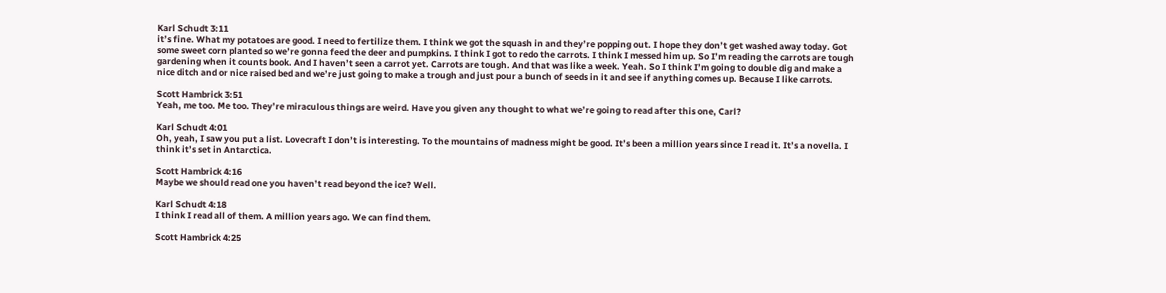Karl Schudt 3:11
it’s fine. What my potatoes are good. I need to fertilize them. I think we got the squash in and they’re popping out. I hope they don’t get washed away today. Got some sweet corn planted so we’re gonna feed the deer and pumpkins. I think I got to redo the carrots. I think I messed him up. So I’m reading the carrots are tough gardening when it counts book. And I haven’t seen a carrot yet. Carrots are tough. And that was like a week. Yeah. So I think I’m going to double dig and make a nice ditch and or nice raised bed and we’re just going to make a trough and just pour a bunch of seeds in it and see if anything comes up. Because I like carrots.

Scott Hambrick 3:51
Yeah, me too. Me too. They’re miraculous things are weird. Have you given any thought to what we’re going to read after this one, Carl?

Karl Schudt 4:01
Oh, yeah, I saw you put a list. Lovecraft I don’t is interesting. To the mountains of madness might be good. It’s been a million years since I read it. It’s a novella. I think it’s set in Antarctica.

Scott Hambrick 4:16
Maybe we should read one you haven’t read beyond the ice? Well.

Karl Schudt 4:18
I think I read all of them. A million years ago. We can find them.

Scott Hambrick 4:25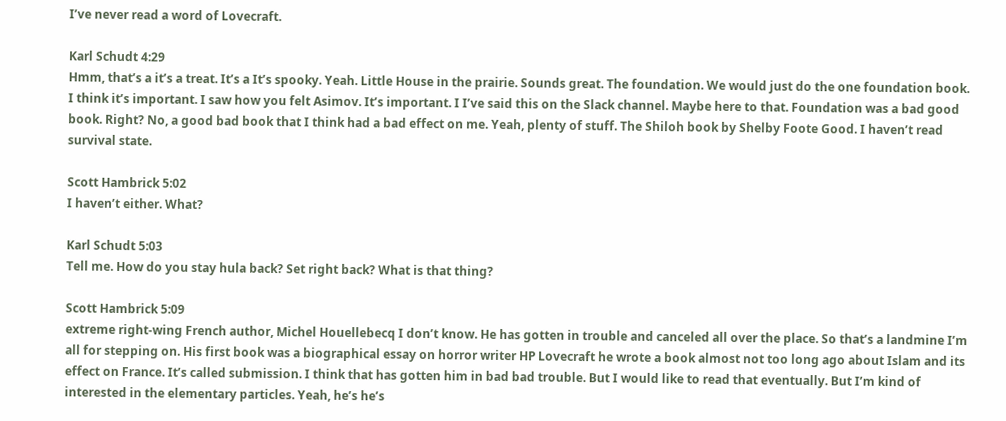I’ve never read a word of Lovecraft.

Karl Schudt 4:29
Hmm, that’s a it’s a treat. It’s a It’s spooky. Yeah. Little House in the prairie. Sounds great. The foundation. We would just do the one foundation book. I think it’s important. I saw how you felt Asimov. It’s important. I I’ve said this on the Slack channel. Maybe here to that. Foundation was a bad good book. Right? No, a good bad book that I think had a bad effect on me. Yeah, plenty of stuff. The Shiloh book by Shelby Foote Good. I haven’t read survival state.

Scott Hambrick 5:02
I haven’t either. What?

Karl Schudt 5:03
Tell me. How do you stay hula back? Set right back? What is that thing?

Scott Hambrick 5:09
extreme right-wing French author, Michel Houellebecq I don’t know. He has gotten in trouble and canceled all over the place. So that’s a landmine I’m all for stepping on. His first book was a biographical essay on horror writer HP Lovecraft he wrote a book almost not too long ago about Islam and its effect on France. It’s called submission. I think that has gotten him in bad bad trouble. But I would like to read that eventually. But I’m kind of interested in the elementary particles. Yeah, he’s he’s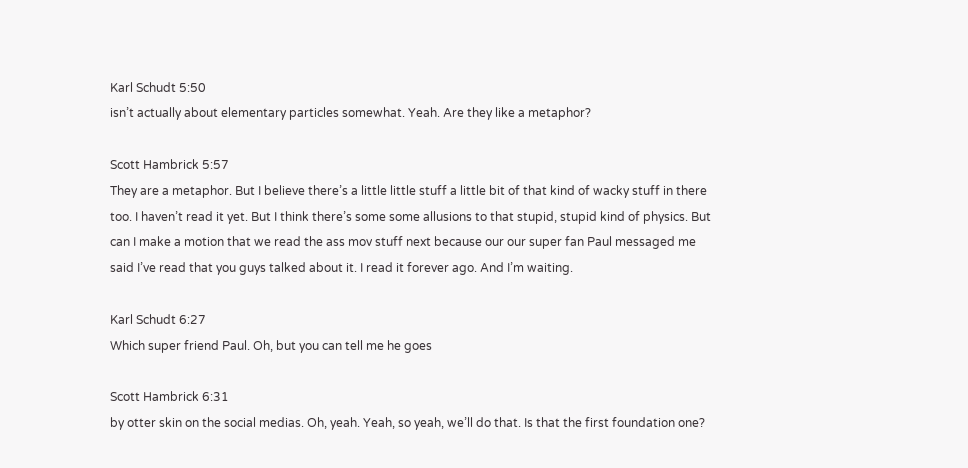Karl Schudt 5:50
isn’t actually about elementary particles somewhat. Yeah. Are they like a metaphor?

Scott Hambrick 5:57
They are a metaphor. But I believe there’s a little little stuff a little bit of that kind of wacky stuff in there too. I haven’t read it yet. But I think there’s some some allusions to that stupid, stupid kind of physics. But can I make a motion that we read the ass mov stuff next because our our super fan Paul messaged me said I’ve read that you guys talked about it. I read it forever ago. And I’m waiting.

Karl Schudt 6:27
Which super friend Paul. Oh, but you can tell me he goes

Scott Hambrick 6:31
by otter skin on the social medias. Oh, yeah. Yeah, so yeah, we’ll do that. Is that the first foundation one?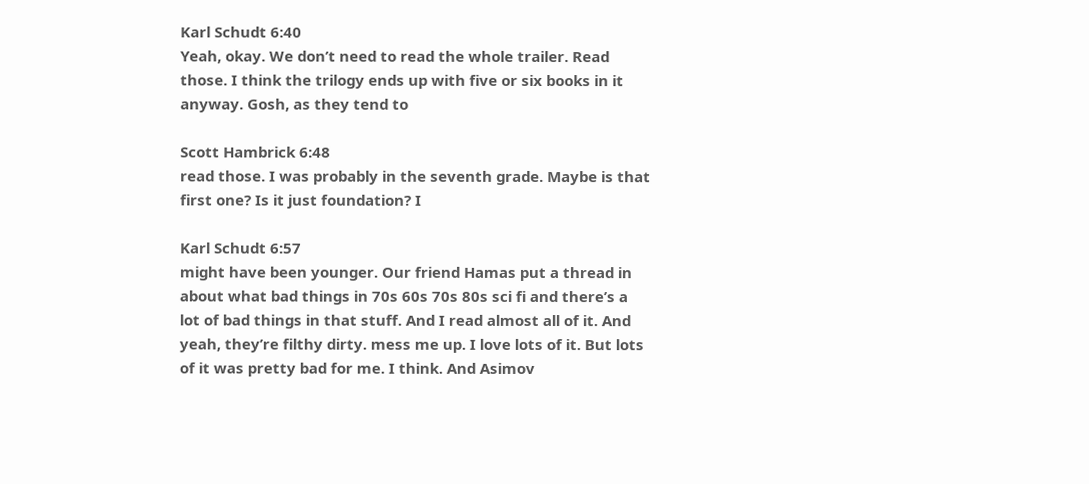Karl Schudt 6:40
Yeah, okay. We don’t need to read the whole trailer. Read those. I think the trilogy ends up with five or six books in it anyway. Gosh, as they tend to

Scott Hambrick 6:48
read those. I was probably in the seventh grade. Maybe is that first one? Is it just foundation? I

Karl Schudt 6:57
might have been younger. Our friend Hamas put a thread in about what bad things in 70s 60s 70s 80s sci fi and there’s a lot of bad things in that stuff. And I read almost all of it. And yeah, they’re filthy dirty. mess me up. I love lots of it. But lots of it was pretty bad for me. I think. And Asimov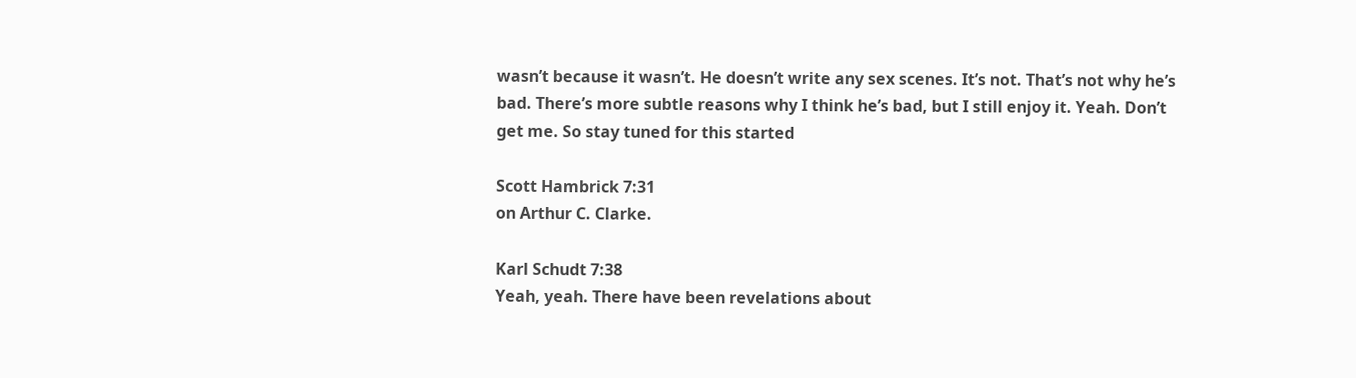wasn’t because it wasn’t. He doesn’t write any sex scenes. It’s not. That’s not why he’s bad. There’s more subtle reasons why I think he’s bad, but I still enjoy it. Yeah. Don’t get me. So stay tuned for this started

Scott Hambrick 7:31
on Arthur C. Clarke.

Karl Schudt 7:38
Yeah, yeah. There have been revelations about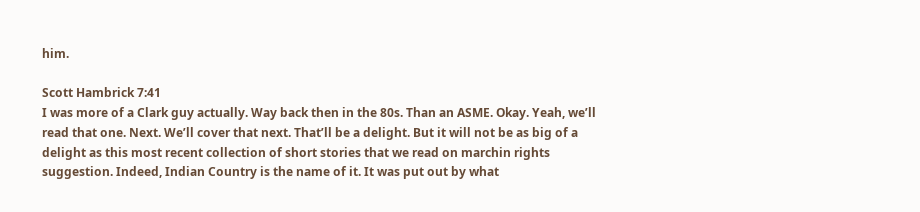him.

Scott Hambrick 7:41
I was more of a Clark guy actually. Way back then in the 80s. Than an ASME. Okay. Yeah, we’ll read that one. Next. We’ll cover that next. That’ll be a delight. But it will not be as big of a delight as this most recent collection of short stories that we read on marchin rights suggestion. Indeed, Indian Country is the name of it. It was put out by what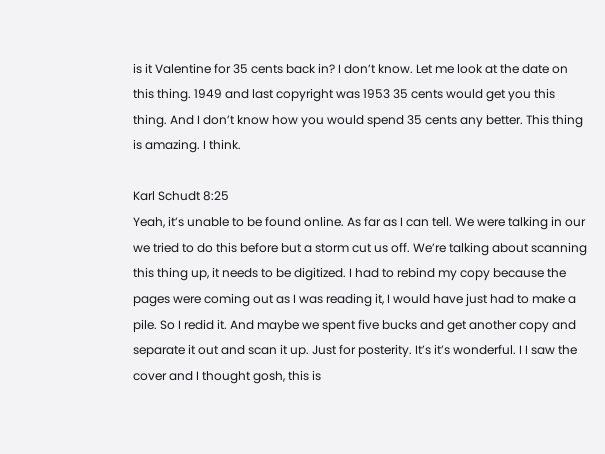is it Valentine for 35 cents back in? I don’t know. Let me look at the date on this thing. 1949 and last copyright was 1953 35 cents would get you this thing. And I don’t know how you would spend 35 cents any better. This thing is amazing. I think.

Karl Schudt 8:25
Yeah, it’s unable to be found online. As far as I can tell. We were talking in our we tried to do this before but a storm cut us off. We’re talking about scanning this thing up, it needs to be digitized. I had to rebind my copy because the pages were coming out as I was reading it, I would have just had to make a pile. So I redid it. And maybe we spent five bucks and get another copy and separate it out and scan it up. Just for posterity. It’s it’s wonderful. I I saw the cover and I thought gosh, this is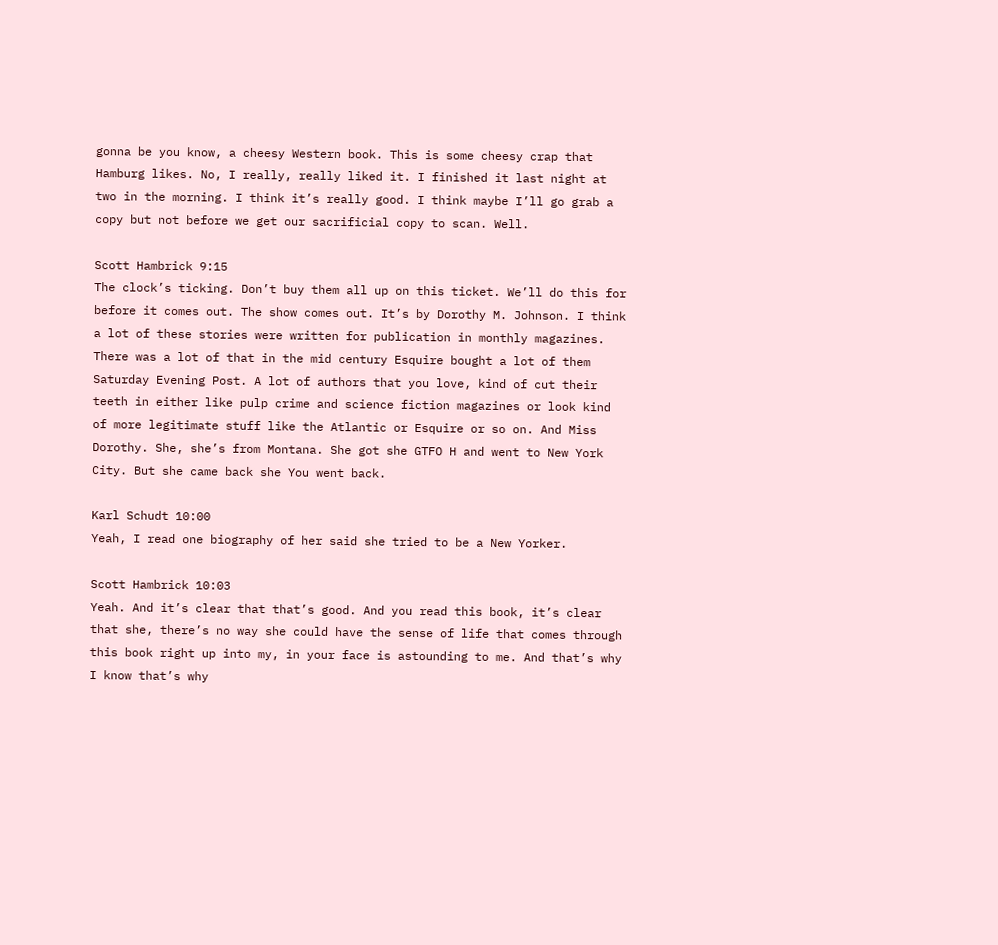gonna be you know, a cheesy Western book. This is some cheesy crap that Hamburg likes. No, I really, really liked it. I finished it last night at two in the morning. I think it’s really good. I think maybe I’ll go grab a copy but not before we get our sacrificial copy to scan. Well.

Scott Hambrick 9:15
The clock’s ticking. Don’t buy them all up on this ticket. We’ll do this for before it comes out. The show comes out. It’s by Dorothy M. Johnson. I think a lot of these stories were written for publication in monthly magazines. There was a lot of that in the mid century Esquire bought a lot of them Saturday Evening Post. A lot of authors that you love, kind of cut their teeth in either like pulp crime and science fiction magazines or look kind of more legitimate stuff like the Atlantic or Esquire or so on. And Miss Dorothy. She, she’s from Montana. She got she GTFO H and went to New York City. But she came back she You went back.

Karl Schudt 10:00
Yeah, I read one biography of her said she tried to be a New Yorker.

Scott Hambrick 10:03
Yeah. And it’s clear that that’s good. And you read this book, it’s clear that she, there’s no way she could have the sense of life that comes through this book right up into my, in your face is astounding to me. And that’s why I know that’s why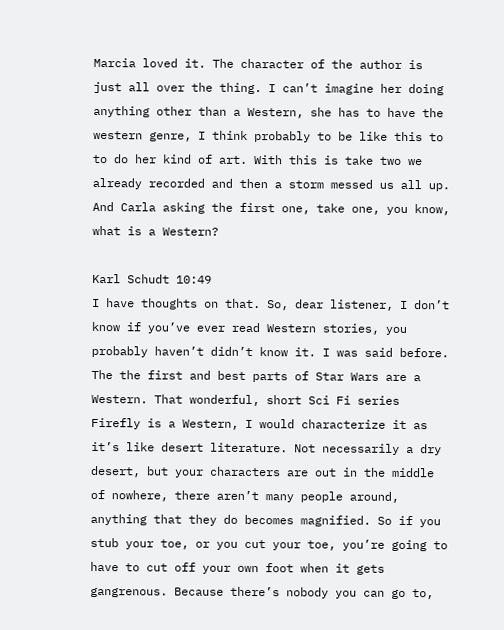Marcia loved it. The character of the author is just all over the thing. I can’t imagine her doing anything other than a Western, she has to have the western genre, I think probably to be like this to to do her kind of art. With this is take two we already recorded and then a storm messed us all up. And Carla asking the first one, take one, you know, what is a Western?

Karl Schudt 10:49
I have thoughts on that. So, dear listener, I don’t know if you’ve ever read Western stories, you probably haven’t didn’t know it. I was said before. The the first and best parts of Star Wars are a Western. That wonderful, short Sci Fi series Firefly is a Western, I would characterize it as it’s like desert literature. Not necessarily a dry desert, but your characters are out in the middle of nowhere, there aren’t many people around, anything that they do becomes magnified. So if you stub your toe, or you cut your toe, you’re going to have to cut off your own foot when it gets gangrenous. Because there’s nobody you can go to,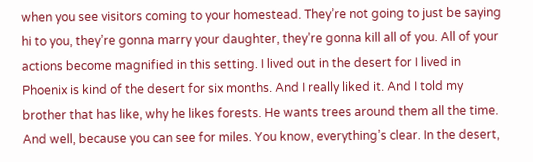when you see visitors coming to your homestead. They’re not going to just be saying hi to you, they’re gonna marry your daughter, they’re gonna kill all of you. All of your actions become magnified in this setting. I lived out in the desert for I lived in Phoenix is kind of the desert for six months. And I really liked it. And I told my brother that has like, why he likes forests. He wants trees around them all the time. And well, because you can see for miles. You know, everything’s clear. In the desert,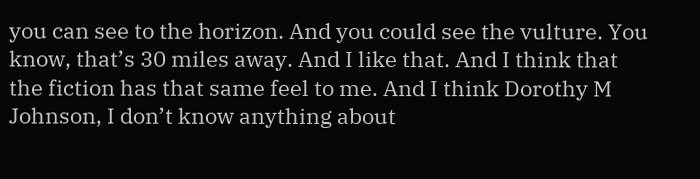you can see to the horizon. And you could see the vulture. You know, that’s 30 miles away. And I like that. And I think that the fiction has that same feel to me. And I think Dorothy M Johnson, I don’t know anything about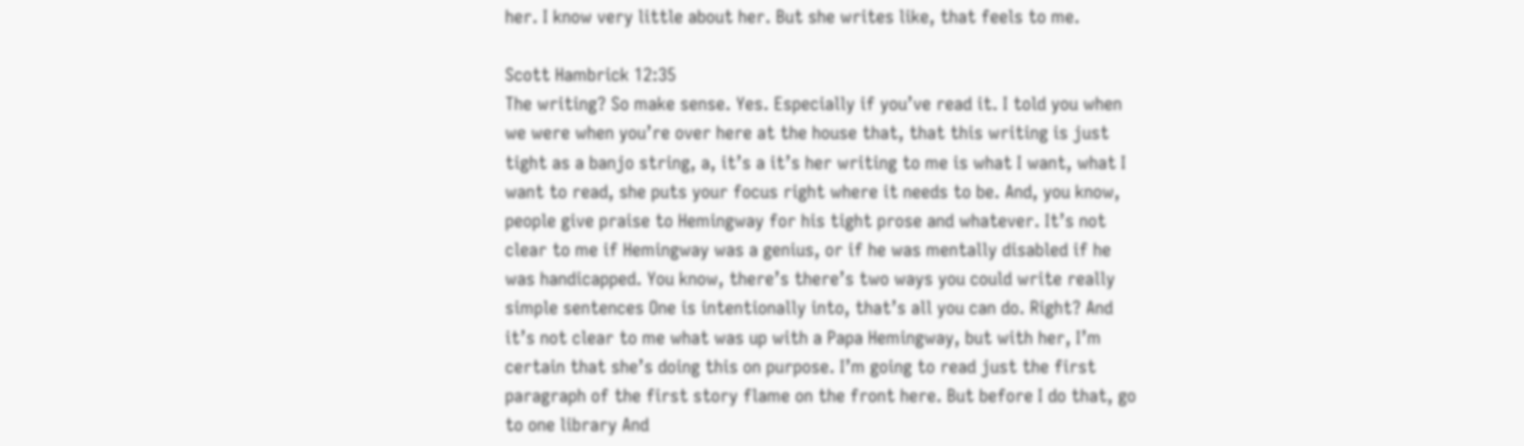her. I know very little about her. But she writes like, that feels to me.

Scott Hambrick 12:35
The writing? So make sense. Yes. Especially if you’ve read it. I told you when we were when you’re over here at the house that, that this writing is just tight as a banjo string, a, it’s a it’s her writing to me is what I want, what I want to read, she puts your focus right where it needs to be. And, you know, people give praise to Hemingway for his tight prose and whatever. It’s not clear to me if Hemingway was a genius, or if he was mentally disabled if he was handicapped. You know, there’s there’s two ways you could write really simple sentences One is intentionally into, that’s all you can do. Right? And it’s not clear to me what was up with a Papa Hemingway, but with her, I’m certain that she’s doing this on purpose. I’m going to read just the first paragraph of the first story flame on the front here. But before I do that, go to one library And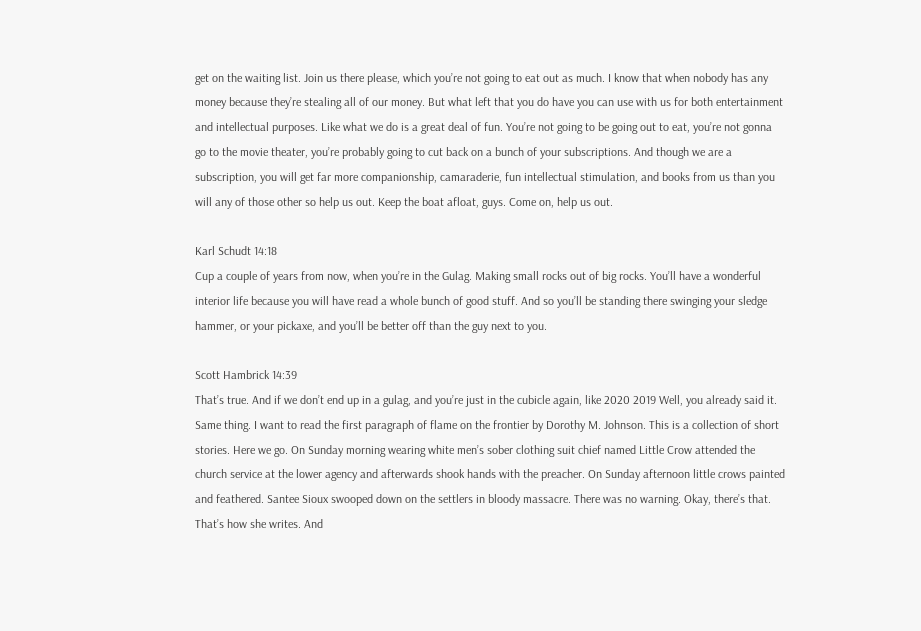get on the waiting list. Join us there please, which you’re not going to eat out as much. I know that when nobody has any money because they’re stealing all of our money. But what left that you do have you can use with us for both entertainment and intellectual purposes. Like what we do is a great deal of fun. You’re not going to be going out to eat, you’re not gonna go to the movie theater, you’re probably going to cut back on a bunch of your subscriptions. And though we are a subscription, you will get far more companionship, camaraderie, fun intellectual stimulation, and books from us than you will any of those other so help us out. Keep the boat afloat, guys. Come on, help us out.

Karl Schudt 14:18
Cup a couple of years from now, when you’re in the Gulag. Making small rocks out of big rocks. You’ll have a wonderful interior life because you will have read a whole bunch of good stuff. And so you’ll be standing there swinging your sledge hammer, or your pickaxe, and you’ll be better off than the guy next to you.

Scott Hambrick 14:39
That’s true. And if we don’t end up in a gulag, and you’re just in the cubicle again, like 2020 2019 Well, you already said it. Same thing. I want to read the first paragraph of flame on the frontier by Dorothy M. Johnson. This is a collection of short stories. Here we go. On Sunday morning wearing white men’s sober clothing suit chief named Little Crow attended the church service at the lower agency and afterwards shook hands with the preacher. On Sunday afternoon little crows painted and feathered. Santee Sioux swooped down on the settlers in bloody massacre. There was no warning. Okay, there’s that. That’s how she writes. And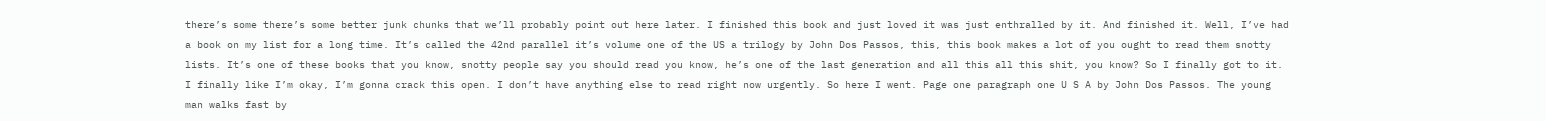there’s some there’s some better junk chunks that we’ll probably point out here later. I finished this book and just loved it was just enthralled by it. And finished it. Well, I’ve had a book on my list for a long time. It’s called the 42nd parallel it’s volume one of the US a trilogy by John Dos Passos, this, this book makes a lot of you ought to read them snotty lists. It’s one of these books that you know, snotty people say you should read you know, he’s one of the last generation and all this all this shit, you know? So I finally got to it. I finally like I’m okay, I’m gonna crack this open. I don’t have anything else to read right now urgently. So here I went. Page one paragraph one U S A by John Dos Passos. The young man walks fast by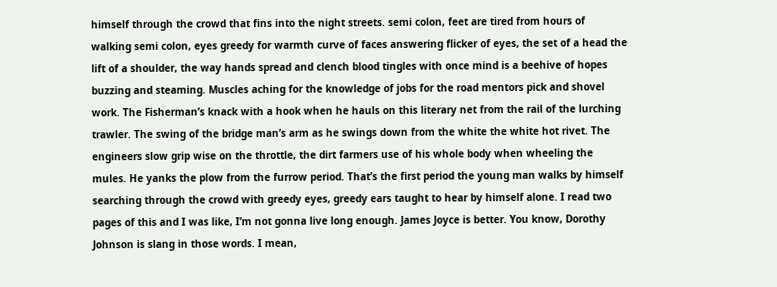himself through the crowd that fins into the night streets. semi colon, feet are tired from hours of walking semi colon, eyes greedy for warmth curve of faces answering flicker of eyes, the set of a head the lift of a shoulder, the way hands spread and clench blood tingles with once mind is a beehive of hopes buzzing and steaming. Muscles aching for the knowledge of jobs for the road mentors pick and shovel work. The Fisherman’s knack with a hook when he hauls on this literary net from the rail of the lurching trawler. The swing of the bridge man’s arm as he swings down from the white the white hot rivet. The engineers slow grip wise on the throttle, the dirt farmers use of his whole body when wheeling the mules. He yanks the plow from the furrow period. That’s the first period the young man walks by himself searching through the crowd with greedy eyes, greedy ears taught to hear by himself alone. I read two pages of this and I was like, I’m not gonna live long enough. James Joyce is better. You know, Dorothy Johnson is slang in those words. I mean,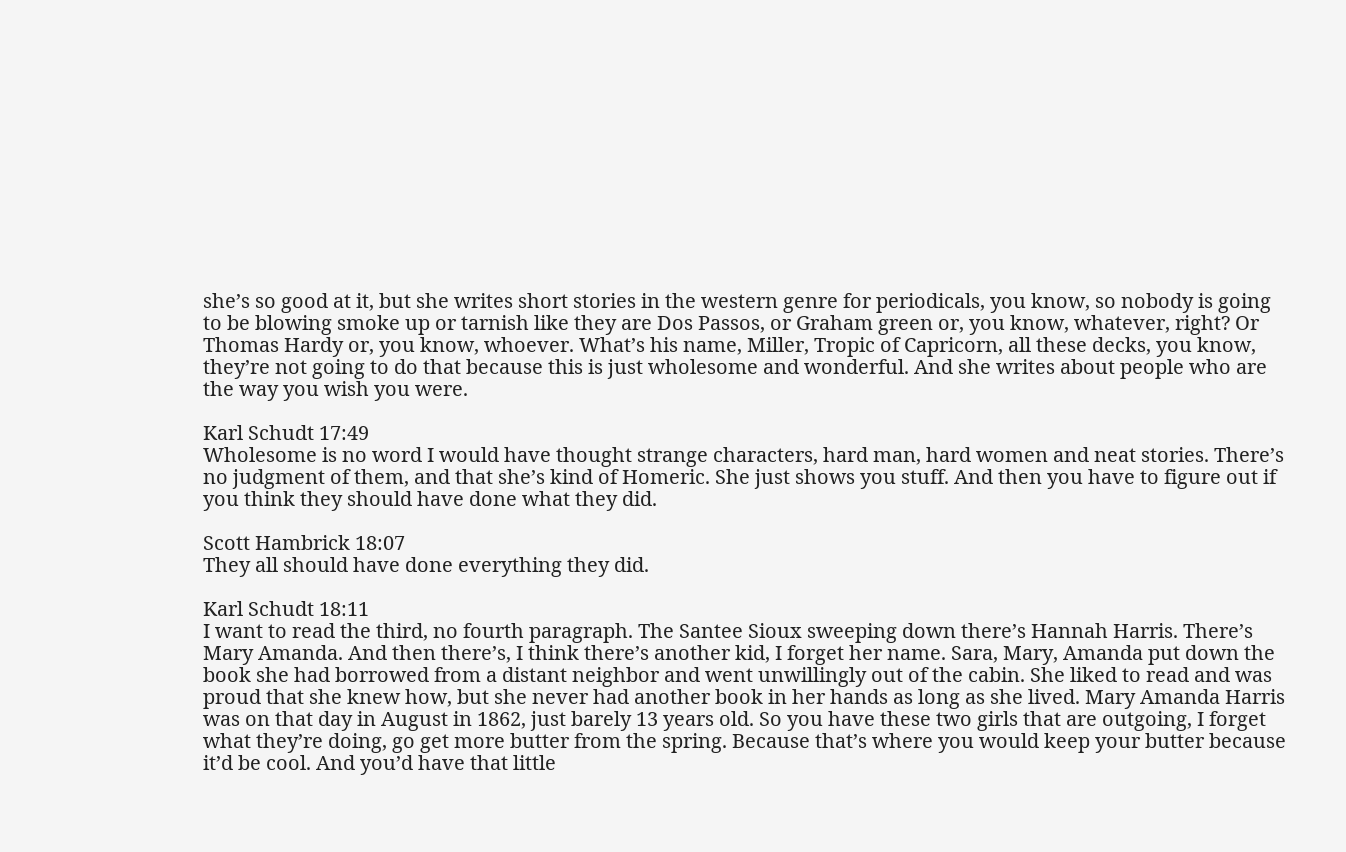she’s so good at it, but she writes short stories in the western genre for periodicals, you know, so nobody is going to be blowing smoke up or tarnish like they are Dos Passos, or Graham green or, you know, whatever, right? Or Thomas Hardy or, you know, whoever. What’s his name, Miller, Tropic of Capricorn, all these decks, you know, they’re not going to do that because this is just wholesome and wonderful. And she writes about people who are the way you wish you were.

Karl Schudt 17:49
Wholesome is no word I would have thought strange characters, hard man, hard women and neat stories. There’s no judgment of them, and that she’s kind of Homeric. She just shows you stuff. And then you have to figure out if you think they should have done what they did.

Scott Hambrick 18:07
They all should have done everything they did.

Karl Schudt 18:11
I want to read the third, no fourth paragraph. The Santee Sioux sweeping down there’s Hannah Harris. There’s Mary Amanda. And then there’s, I think there’s another kid, I forget her name. Sara, Mary, Amanda put down the book she had borrowed from a distant neighbor and went unwillingly out of the cabin. She liked to read and was proud that she knew how, but she never had another book in her hands as long as she lived. Mary Amanda Harris was on that day in August in 1862, just barely 13 years old. So you have these two girls that are outgoing, I forget what they’re doing, go get more butter from the spring. Because that’s where you would keep your butter because it’d be cool. And you’d have that little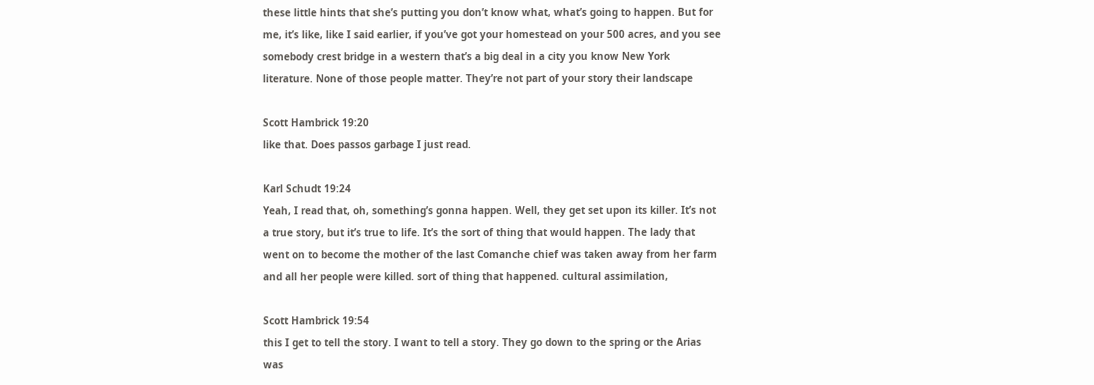these little hints that she’s putting you don’t know what, what’s going to happen. But for me, it’s like, like I said earlier, if you’ve got your homestead on your 500 acres, and you see somebody crest bridge in a western that’s a big deal in a city you know New York literature. None of those people matter. They’re not part of your story their landscape

Scott Hambrick 19:20
like that. Does passos garbage I just read.

Karl Schudt 19:24
Yeah, I read that, oh, something’s gonna happen. Well, they get set upon its killer. It’s not a true story, but it’s true to life. It’s the sort of thing that would happen. The lady that went on to become the mother of the last Comanche chief was taken away from her farm and all her people were killed. sort of thing that happened. cultural assimilation,

Scott Hambrick 19:54
this I get to tell the story. I want to tell a story. They go down to the spring or the Arias was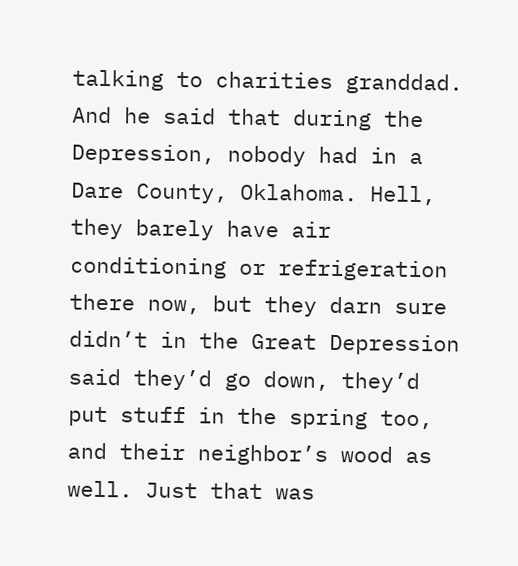talking to charities granddad. And he said that during the Depression, nobody had in a Dare County, Oklahoma. Hell, they barely have air conditioning or refrigeration there now, but they darn sure didn’t in the Great Depression said they’d go down, they’d put stuff in the spring too, and their neighbor’s wood as well. Just that was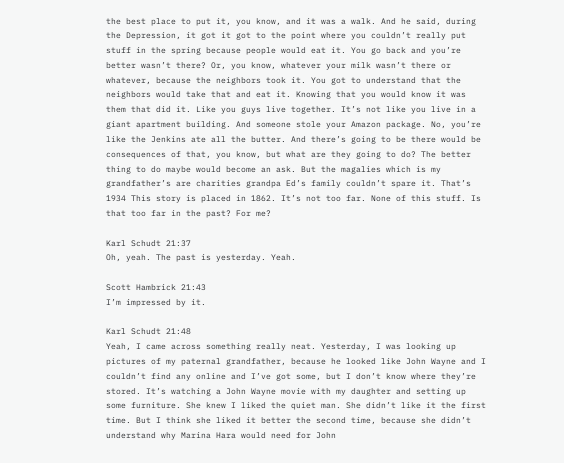the best place to put it, you know, and it was a walk. And he said, during the Depression, it got it got to the point where you couldn’t really put stuff in the spring because people would eat it. You go back and you’re better wasn’t there? Or, you know, whatever your milk wasn’t there or whatever, because the neighbors took it. You got to understand that the neighbors would take that and eat it. Knowing that you would know it was them that did it. Like you guys live together. It’s not like you live in a giant apartment building. And someone stole your Amazon package. No, you’re like the Jenkins ate all the butter. And there’s going to be there would be consequences of that, you know, but what are they going to do? The better thing to do maybe would become an ask. But the magalies which is my grandfather’s are charities grandpa Ed’s family couldn’t spare it. That’s 1934 This story is placed in 1862. It’s not too far. None of this stuff. Is that too far in the past? For me?

Karl Schudt 21:37
Oh, yeah. The past is yesterday. Yeah.

Scott Hambrick 21:43
I’m impressed by it.

Karl Schudt 21:48
Yeah, I came across something really neat. Yesterday, I was looking up pictures of my paternal grandfather, because he looked like John Wayne and I couldn’t find any online and I’ve got some, but I don’t know where they’re stored. It’s watching a John Wayne movie with my daughter and setting up some furniture. She knew I liked the quiet man. She didn’t like it the first time. But I think she liked it better the second time, because she didn’t understand why Marina Hara would need for John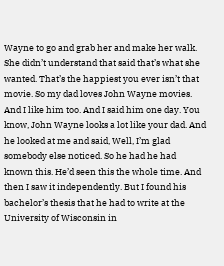Wayne to go and grab her and make her walk. She didn’t understand that said that’s what she wanted. That’s the happiest you ever isn’t that movie. So my dad loves John Wayne movies. And I like him too. And I said him one day. You know, John Wayne looks a lot like your dad. And he looked at me and said, Well, I’m glad somebody else noticed. So he had he had known this. He’d seen this the whole time. And then I saw it independently. But I found his bachelor’s thesis that he had to write at the University of Wisconsin in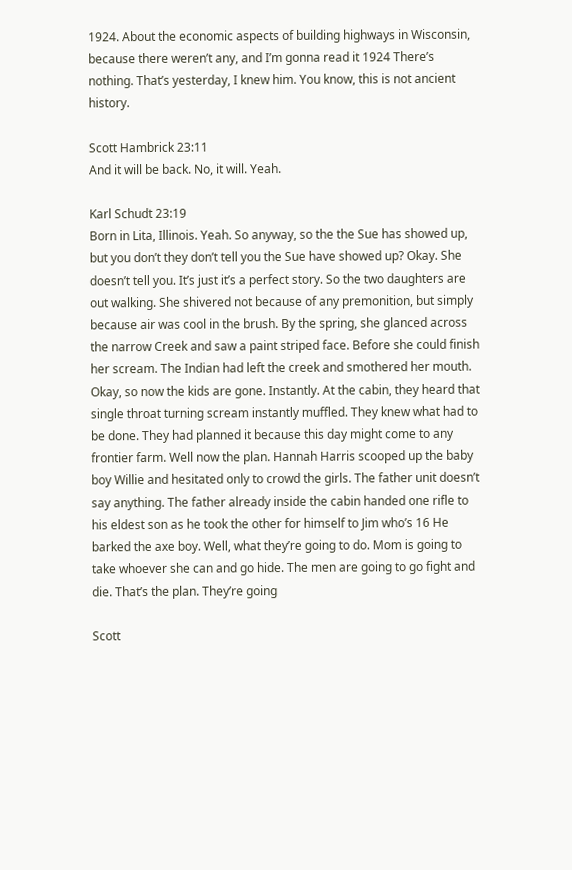1924. About the economic aspects of building highways in Wisconsin, because there weren’t any, and I’m gonna read it 1924 There’s nothing. That’s yesterday, I knew him. You know, this is not ancient history.

Scott Hambrick 23:11
And it will be back. No, it will. Yeah.

Karl Schudt 23:19
Born in Lita, Illinois. Yeah. So anyway, so the the Sue has showed up, but you don’t they don’t tell you the Sue have showed up? Okay. She doesn’t tell you. It’s just it’s a perfect story. So the two daughters are out walking. She shivered not because of any premonition, but simply because air was cool in the brush. By the spring, she glanced across the narrow Creek and saw a paint striped face. Before she could finish her scream. The Indian had left the creek and smothered her mouth. Okay, so now the kids are gone. Instantly. At the cabin, they heard that single throat turning scream instantly muffled. They knew what had to be done. They had planned it because this day might come to any frontier farm. Well now the plan. Hannah Harris scooped up the baby boy Willie and hesitated only to crowd the girls. The father unit doesn’t say anything. The father already inside the cabin handed one rifle to his eldest son as he took the other for himself to Jim who’s 16 He barked the axe boy. Well, what they’re going to do. Mom is going to take whoever she can and go hide. The men are going to go fight and die. That’s the plan. They’re going

Scott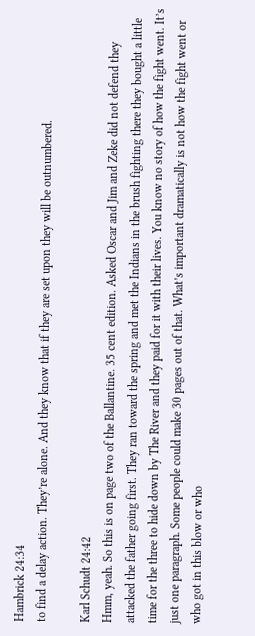Hambrick 24:34
to find a delay action. They’re alone. And they know that if they are set upon they will be outnumbered.

Karl Schudt 24:42
Hmm, yeah. So this is on page two of the Ballantine. 35 cent edition. Asked Oscar and Jim and Zeke did not defend they attacked the father going first. They ran toward the spring and met the Indians in the brush fighting there they bought a little time for the three to hide down by The River and they paid for it with their lives. You know no story of how the fight went. It’s just one paragraph. Some people could make 30 pages out of that. What’s important dramatically is not how the fight went or who got in this blow or who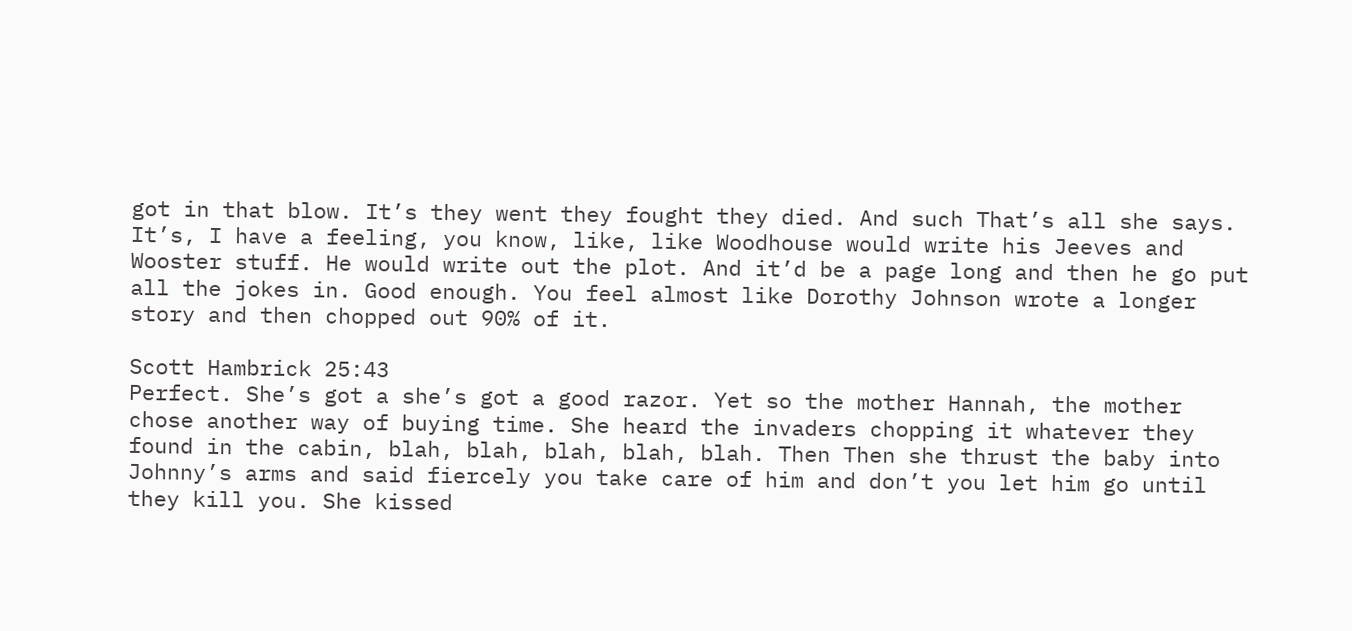got in that blow. It’s they went they fought they died. And such That’s all she says. It’s, I have a feeling, you know, like, like Woodhouse would write his Jeeves and Wooster stuff. He would write out the plot. And it’d be a page long and then he go put all the jokes in. Good enough. You feel almost like Dorothy Johnson wrote a longer story and then chopped out 90% of it.

Scott Hambrick 25:43
Perfect. She’s got a she’s got a good razor. Yet so the mother Hannah, the mother chose another way of buying time. She heard the invaders chopping it whatever they found in the cabin, blah, blah, blah, blah, blah. Then Then she thrust the baby into Johnny’s arms and said fiercely you take care of him and don’t you let him go until they kill you. She kissed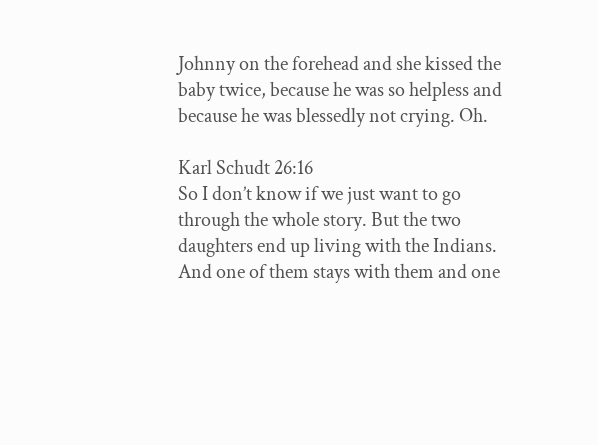Johnny on the forehead and she kissed the baby twice, because he was so helpless and because he was blessedly not crying. Oh.

Karl Schudt 26:16
So I don’t know if we just want to go through the whole story. But the two daughters end up living with the Indians. And one of them stays with them and one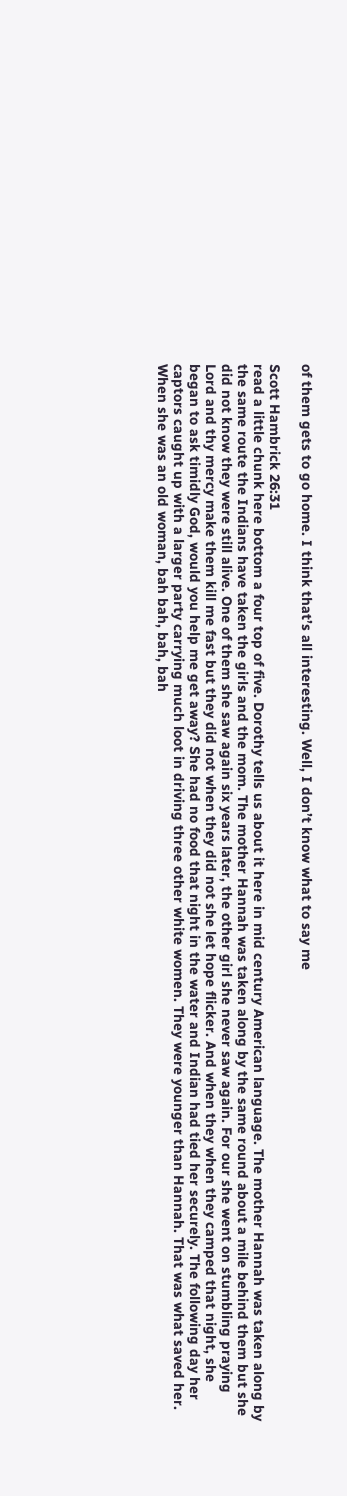of them gets to go home. I think that’s all interesting. Well, I don’t know what to say me

Scott Hambrick 26:31
read a little chunk here bottom a four top of five. Dorothy tells us about it here in mid century American language. The mother Hannah was taken along by the same route the Indians have taken the girls and the mom. The mother Hannah was taken along by the same round about a mile behind them but she did not know they were still alive. One of them she saw again six years later, the other girl she never saw again. For our she went on stumbling praying Lord and thy mercy make them kill me fast but they did not when they did not she let hope flicker. And when they when they camped that night, she began to ask timidly God, would you help me get away? She had no food that night in the water and Indian had tied her securely. The following day her captors caught up with a larger party carrying much loot in driving three other white women. They were younger than Hannah. That was what saved her. When she was an old woman, bah bah, bah, bah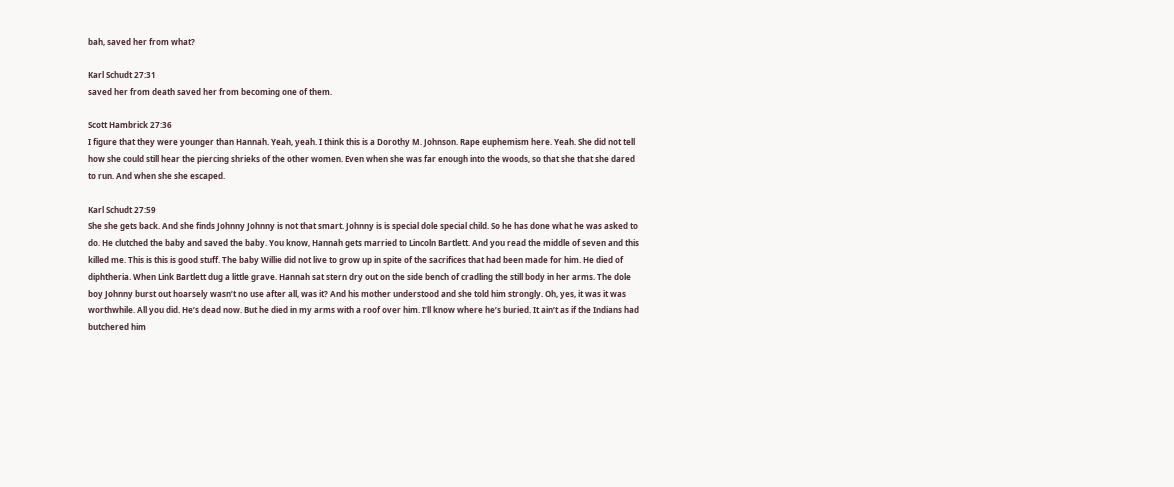bah, saved her from what?

Karl Schudt 27:31
saved her from death saved her from becoming one of them.

Scott Hambrick 27:36
I figure that they were younger than Hannah. Yeah, yeah. I think this is a Dorothy M. Johnson. Rape euphemism here. Yeah. She did not tell how she could still hear the piercing shrieks of the other women. Even when she was far enough into the woods, so that she that she dared to run. And when she she escaped.

Karl Schudt 27:59
She she gets back. And she finds Johnny Johnny is not that smart. Johnny is is special dole special child. So he has done what he was asked to do. He clutched the baby and saved the baby. You know, Hannah gets married to Lincoln Bartlett. And you read the middle of seven and this killed me. This is this is good stuff. The baby Willie did not live to grow up in spite of the sacrifices that had been made for him. He died of diphtheria. When Link Bartlett dug a little grave. Hannah sat stern dry out on the side bench of cradling the still body in her arms. The dole boy Johnny burst out hoarsely wasn’t no use after all, was it? And his mother understood and she told him strongly. Oh, yes, it was it was worthwhile. All you did. He’s dead now. But he died in my arms with a roof over him. I’ll know where he’s buried. It ain’t as if the Indians had butchered him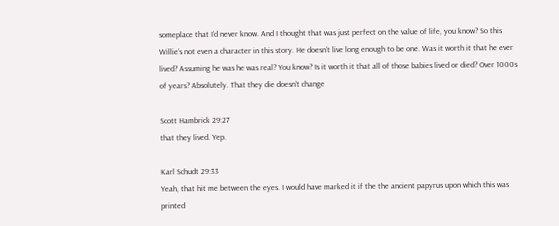someplace that I’d never know. And I thought that was just perfect on the value of life, you know? So this Willie’s not even a character in this story. He doesn’t live long enough to be one. Was it worth it that he ever lived? Assuming he was he was real? You know? Is it worth it that all of those babies lived or died? Over 1000s of years? Absolutely. That they die doesn’t change

Scott Hambrick 29:27
that they lived. Yep.

Karl Schudt 29:33
Yeah, that hit me between the eyes. I would have marked it if the the ancient papyrus upon which this was printed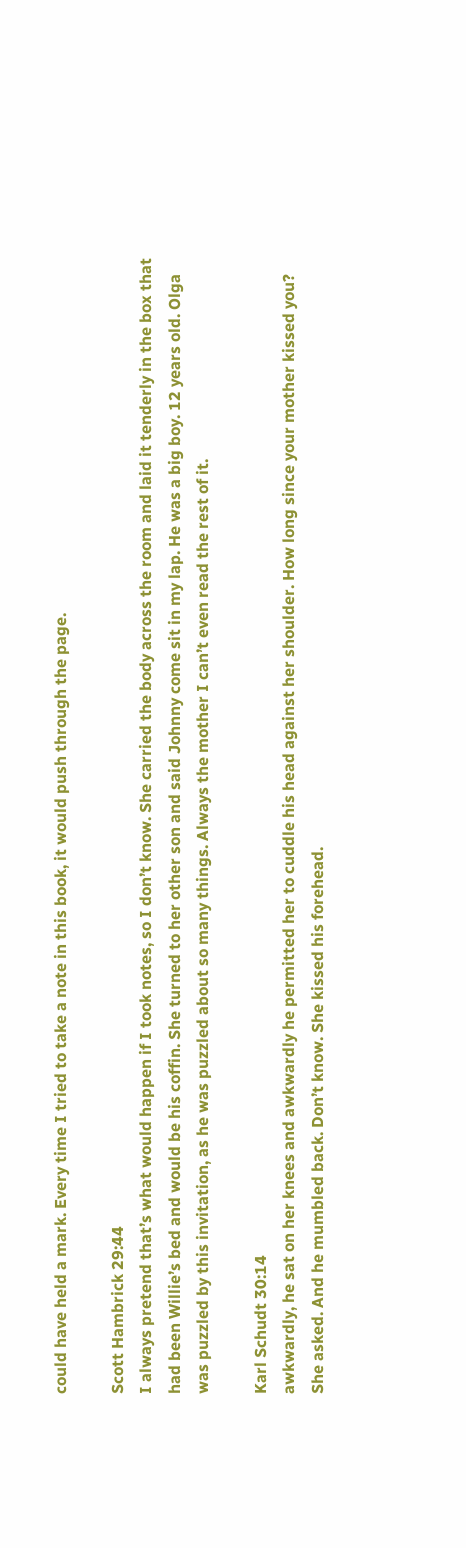could have held a mark. Every time I tried to take a note in this book, it would push through the page.

Scott Hambrick 29:44
I always pretend that’s what would happen if I took notes, so I don’t know. She carried the body across the room and laid it tenderly in the box that had been Willie’s bed and would be his coffin. She turned to her other son and said Johnny come sit in my lap. He was a big boy. 12 years old. Olga was puzzled by this invitation, as he was puzzled about so many things. Always the mother I can’t even read the rest of it.

Karl Schudt 30:14
awkwardly, he sat on her knees and awkwardly he permitted her to cuddle his head against her shoulder. How long since your mother kissed you? She asked. And he mumbled back. Don’t know. She kissed his forehead.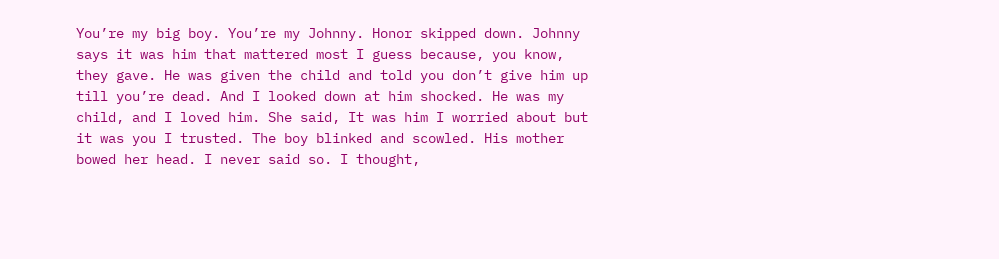You’re my big boy. You’re my Johnny. Honor skipped down. Johnny says it was him that mattered most I guess because, you know, they gave. He was given the child and told you don’t give him up till you’re dead. And I looked down at him shocked. He was my child, and I loved him. She said, It was him I worried about but it was you I trusted. The boy blinked and scowled. His mother bowed her head. I never said so. I thought,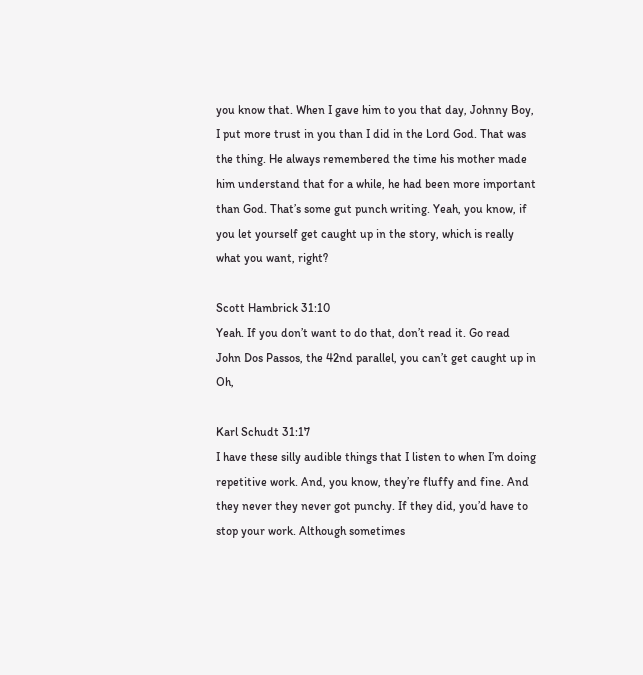you know that. When I gave him to you that day, Johnny Boy, I put more trust in you than I did in the Lord God. That was the thing. He always remembered the time his mother made him understand that for a while, he had been more important than God. That’s some gut punch writing. Yeah, you know, if you let yourself get caught up in the story, which is really what you want, right?

Scott Hambrick 31:10
Yeah. If you don’t want to do that, don’t read it. Go read John Dos Passos, the 42nd parallel, you can’t get caught up in Oh,

Karl Schudt 31:17
I have these silly audible things that I listen to when I’m doing repetitive work. And, you know, they’re fluffy and fine. And they never they never got punchy. If they did, you’d have to stop your work. Although sometimes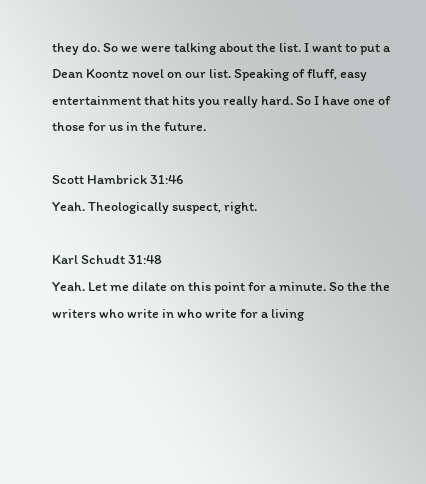they do. So we were talking about the list. I want to put a Dean Koontz novel on our list. Speaking of fluff, easy entertainment that hits you really hard. So I have one of those for us in the future.

Scott Hambrick 31:46
Yeah. Theologically suspect, right.

Karl Schudt 31:48
Yeah. Let me dilate on this point for a minute. So the the writers who write in who write for a living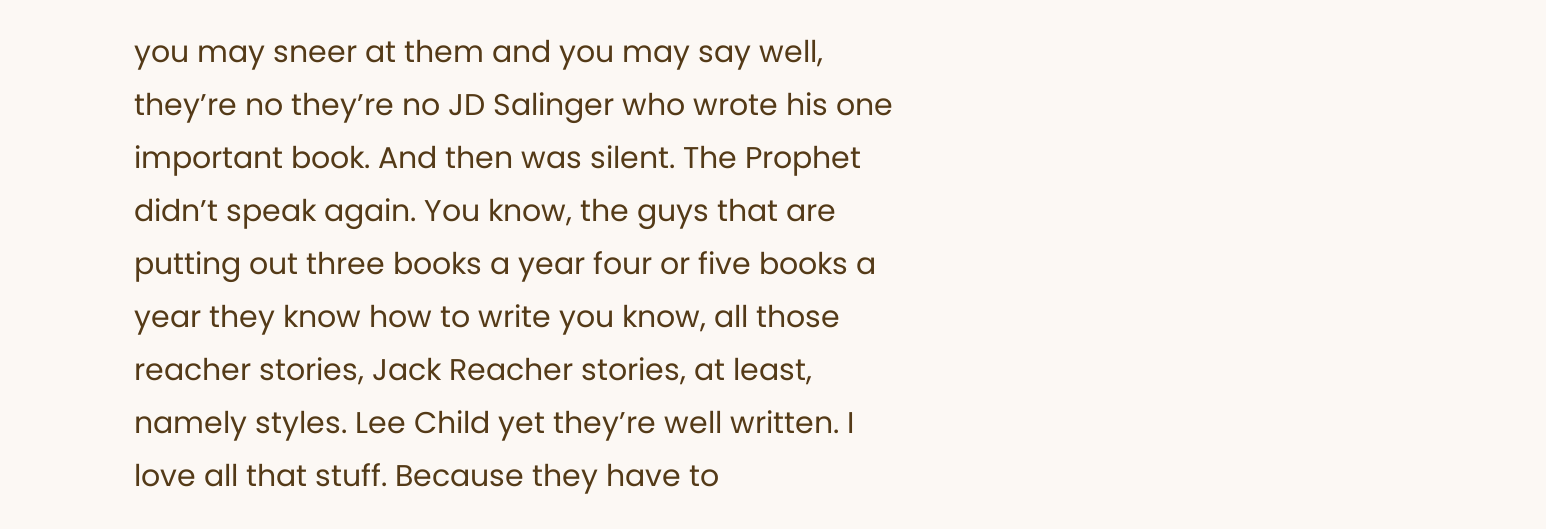you may sneer at them and you may say well, they’re no they’re no JD Salinger who wrote his one important book. And then was silent. The Prophet didn’t speak again. You know, the guys that are putting out three books a year four or five books a year they know how to write you know, all those reacher stories, Jack Reacher stories, at least, namely styles. Lee Child yet they’re well written. I love all that stuff. Because they have to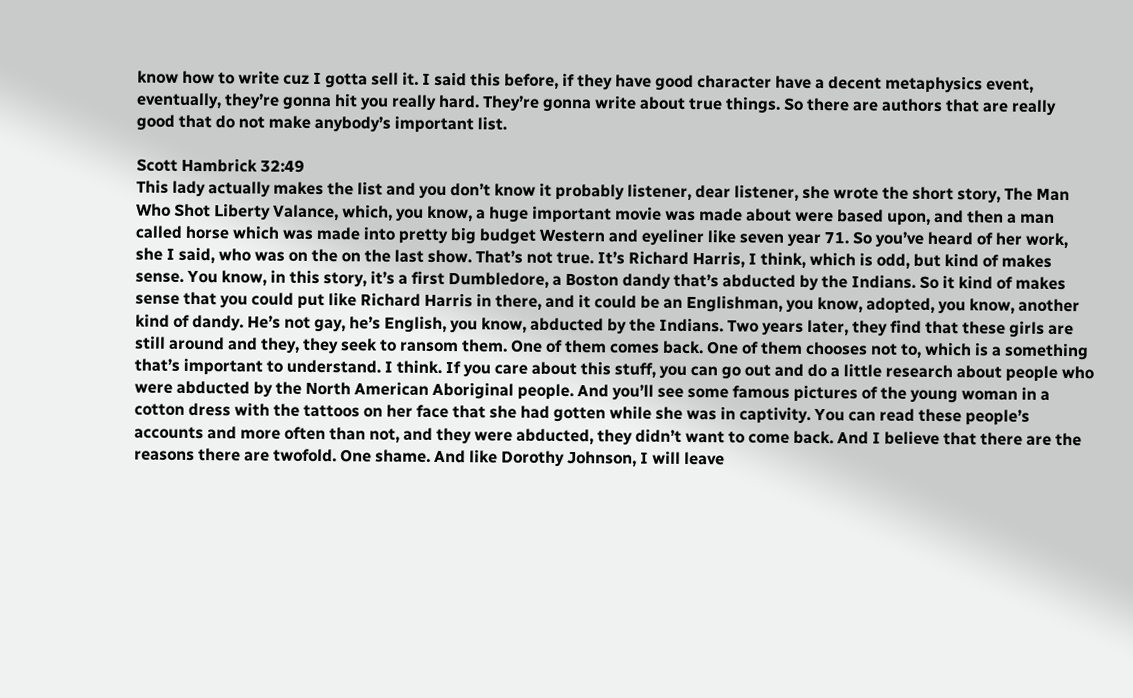know how to write cuz I gotta sell it. I said this before, if they have good character have a decent metaphysics event, eventually, they’re gonna hit you really hard. They’re gonna write about true things. So there are authors that are really good that do not make anybody’s important list.

Scott Hambrick 32:49
This lady actually makes the list and you don’t know it probably listener, dear listener, she wrote the short story, The Man Who Shot Liberty Valance, which, you know, a huge important movie was made about were based upon, and then a man called horse which was made into pretty big budget Western and eyeliner like seven year 71. So you’ve heard of her work, she I said, who was on the on the last show. That’s not true. It’s Richard Harris, I think, which is odd, but kind of makes sense. You know, in this story, it’s a first Dumbledore, a Boston dandy that’s abducted by the Indians. So it kind of makes sense that you could put like Richard Harris in there, and it could be an Englishman, you know, adopted, you know, another kind of dandy. He’s not gay, he’s English, you know, abducted by the Indians. Two years later, they find that these girls are still around and they, they seek to ransom them. One of them comes back. One of them chooses not to, which is a something that’s important to understand. I think. If you care about this stuff, you can go out and do a little research about people who were abducted by the North American Aboriginal people. And you’ll see some famous pictures of the young woman in a cotton dress with the tattoos on her face that she had gotten while she was in captivity. You can read these people’s accounts and more often than not, and they were abducted, they didn’t want to come back. And I believe that there are the reasons there are twofold. One shame. And like Dorothy Johnson, I will leave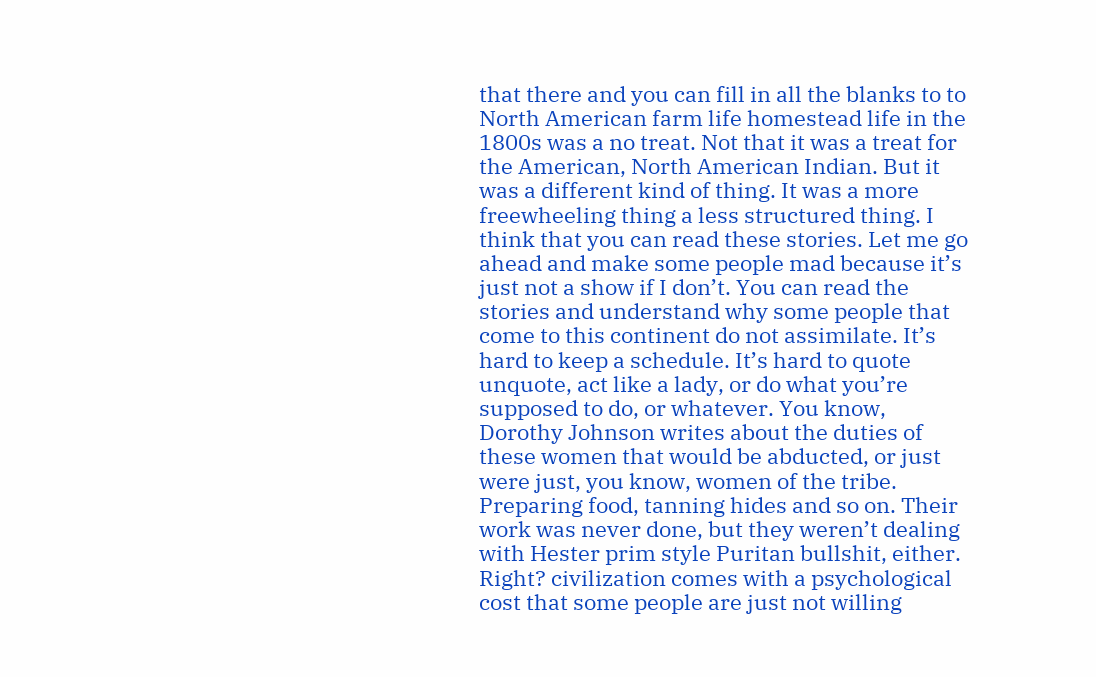that there and you can fill in all the blanks to to North American farm life homestead life in the 1800s was a no treat. Not that it was a treat for the American, North American Indian. But it was a different kind of thing. It was a more freewheeling thing a less structured thing. I think that you can read these stories. Let me go ahead and make some people mad because it’s just not a show if I don’t. You can read the stories and understand why some people that come to this continent do not assimilate. It’s hard to keep a schedule. It’s hard to quote unquote, act like a lady, or do what you’re supposed to do, or whatever. You know, Dorothy Johnson writes about the duties of these women that would be abducted, or just were just, you know, women of the tribe. Preparing food, tanning hides and so on. Their work was never done, but they weren’t dealing with Hester prim style Puritan bullshit, either. Right? civilization comes with a psychological cost that some people are just not willing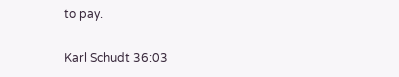to pay.

Karl Schudt 36:03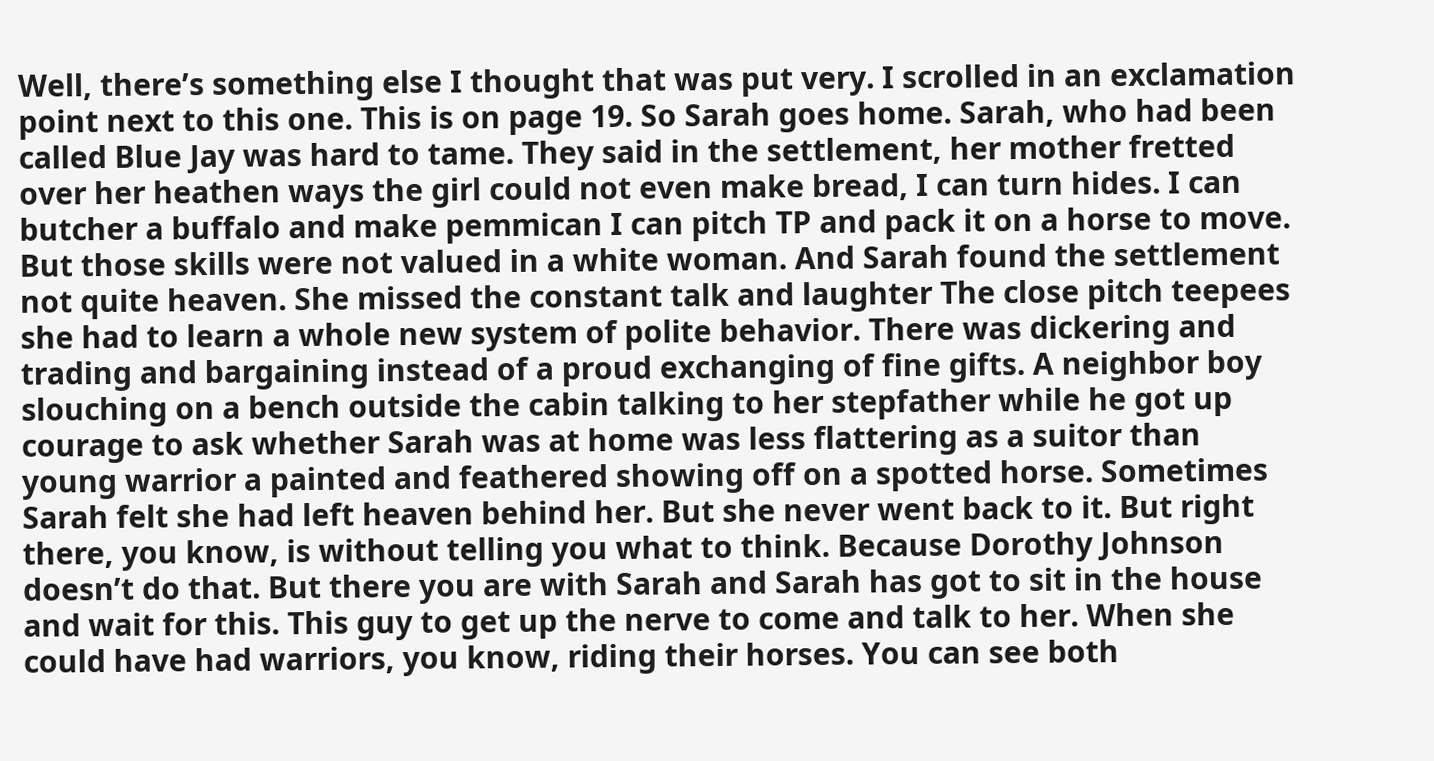Well, there’s something else I thought that was put very. I scrolled in an exclamation point next to this one. This is on page 19. So Sarah goes home. Sarah, who had been called Blue Jay was hard to tame. They said in the settlement, her mother fretted over her heathen ways the girl could not even make bread, I can turn hides. I can butcher a buffalo and make pemmican I can pitch TP and pack it on a horse to move. But those skills were not valued in a white woman. And Sarah found the settlement not quite heaven. She missed the constant talk and laughter The close pitch teepees she had to learn a whole new system of polite behavior. There was dickering and trading and bargaining instead of a proud exchanging of fine gifts. A neighbor boy slouching on a bench outside the cabin talking to her stepfather while he got up courage to ask whether Sarah was at home was less flattering as a suitor than young warrior a painted and feathered showing off on a spotted horse. Sometimes Sarah felt she had left heaven behind her. But she never went back to it. But right there, you know, is without telling you what to think. Because Dorothy Johnson doesn’t do that. But there you are with Sarah and Sarah has got to sit in the house and wait for this. This guy to get up the nerve to come and talk to her. When she could have had warriors, you know, riding their horses. You can see both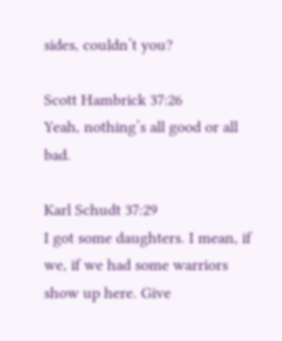sides, couldn’t you?

Scott Hambrick 37:26
Yeah, nothing’s all good or all bad.

Karl Schudt 37:29
I got some daughters. I mean, if we, if we had some warriors show up here. Give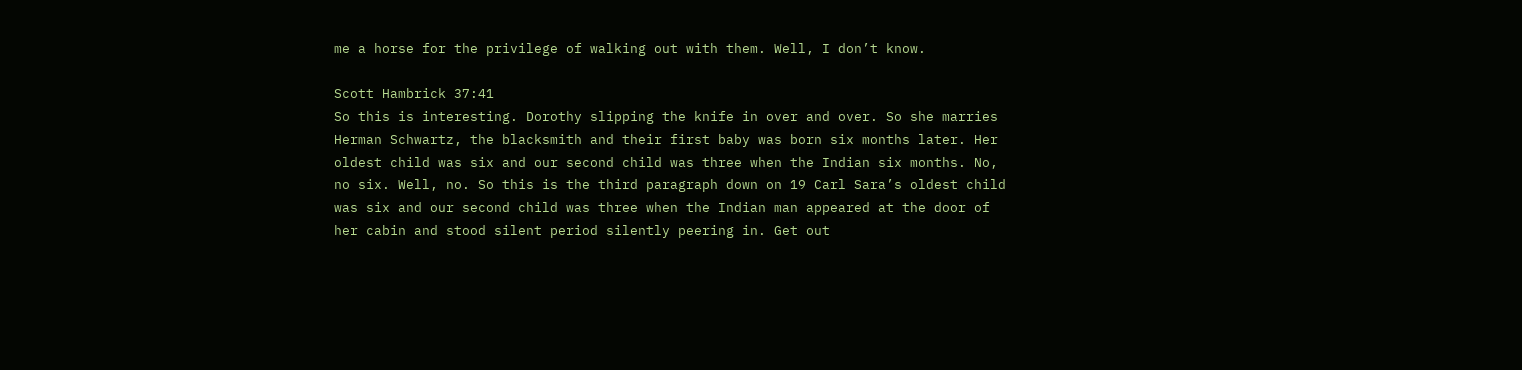me a horse for the privilege of walking out with them. Well, I don’t know.

Scott Hambrick 37:41
So this is interesting. Dorothy slipping the knife in over and over. So she marries Herman Schwartz, the blacksmith and their first baby was born six months later. Her oldest child was six and our second child was three when the Indian six months. No, no six. Well, no. So this is the third paragraph down on 19 Carl Sara’s oldest child was six and our second child was three when the Indian man appeared at the door of her cabin and stood silent period silently peering in. Get out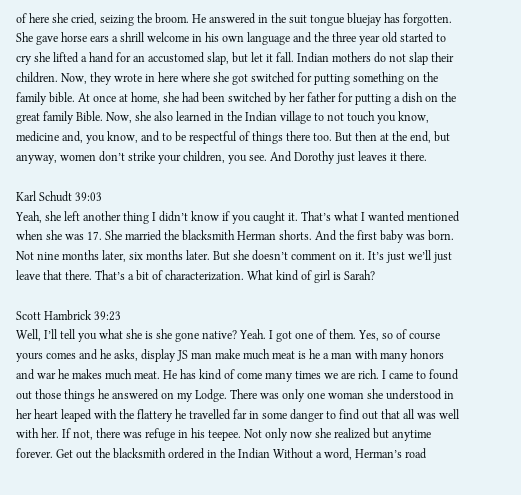of here she cried, seizing the broom. He answered in the suit tongue bluejay has forgotten. She gave horse ears a shrill welcome in his own language and the three year old started to cry she lifted a hand for an accustomed slap, but let it fall. Indian mothers do not slap their children. Now, they wrote in here where she got switched for putting something on the family bible. At once at home, she had been switched by her father for putting a dish on the great family Bible. Now, she also learned in the Indian village to not touch you know, medicine and, you know, and to be respectful of things there too. But then at the end, but anyway, women don’t strike your children, you see. And Dorothy just leaves it there.

Karl Schudt 39:03
Yeah, she left another thing I didn’t know if you caught it. That’s what I wanted mentioned when she was 17. She married the blacksmith Herman shorts. And the first baby was born. Not nine months later, six months later. But she doesn’t comment on it. It’s just we’ll just leave that there. That’s a bit of characterization. What kind of girl is Sarah?

Scott Hambrick 39:23
Well, I’ll tell you what she is she gone native? Yeah. I got one of them. Yes, so of course yours comes and he asks, display JS man make much meat is he a man with many honors and war he makes much meat. He has kind of come many times we are rich. I came to found out those things he answered on my Lodge. There was only one woman she understood in her heart leaped with the flattery he travelled far in some danger to find out that all was well with her. If not, there was refuge in his teepee. Not only now she realized but anytime forever. Get out the blacksmith ordered in the Indian Without a word, Herman’s road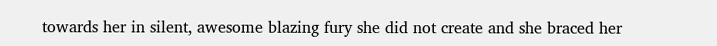towards her in silent, awesome blazing fury she did not create and she braced her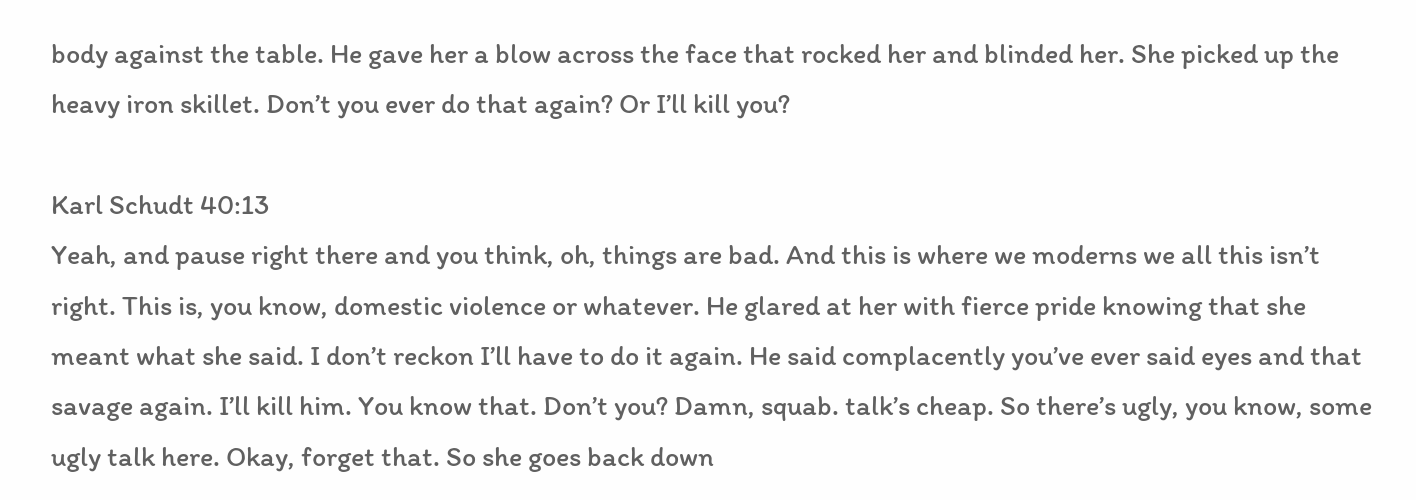body against the table. He gave her a blow across the face that rocked her and blinded her. She picked up the heavy iron skillet. Don’t you ever do that again? Or I’ll kill you?

Karl Schudt 40:13
Yeah, and pause right there and you think, oh, things are bad. And this is where we moderns we all this isn’t right. This is, you know, domestic violence or whatever. He glared at her with fierce pride knowing that she meant what she said. I don’t reckon I’ll have to do it again. He said complacently you’ve ever said eyes and that savage again. I’ll kill him. You know that. Don’t you? Damn, squab. talk’s cheap. So there’s ugly, you know, some ugly talk here. Okay, forget that. So she goes back down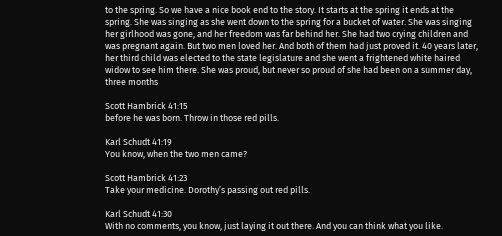to the spring. So we have a nice book end to the story. It starts at the spring it ends at the spring. She was singing as she went down to the spring for a bucket of water. She was singing her girlhood was gone, and her freedom was far behind her. She had two crying children and was pregnant again. But two men loved her. And both of them had just proved it. 40 years later, her third child was elected to the state legislature and she went a frightened white haired widow to see him there. She was proud, but never so proud of she had been on a summer day, three months

Scott Hambrick 41:15
before he was born. Throw in those red pills.

Karl Schudt 41:19
You know, when the two men came?

Scott Hambrick 41:23
Take your medicine. Dorothy’s passing out red pills.

Karl Schudt 41:30
With no comments, you know, just laying it out there. And you can think what you like.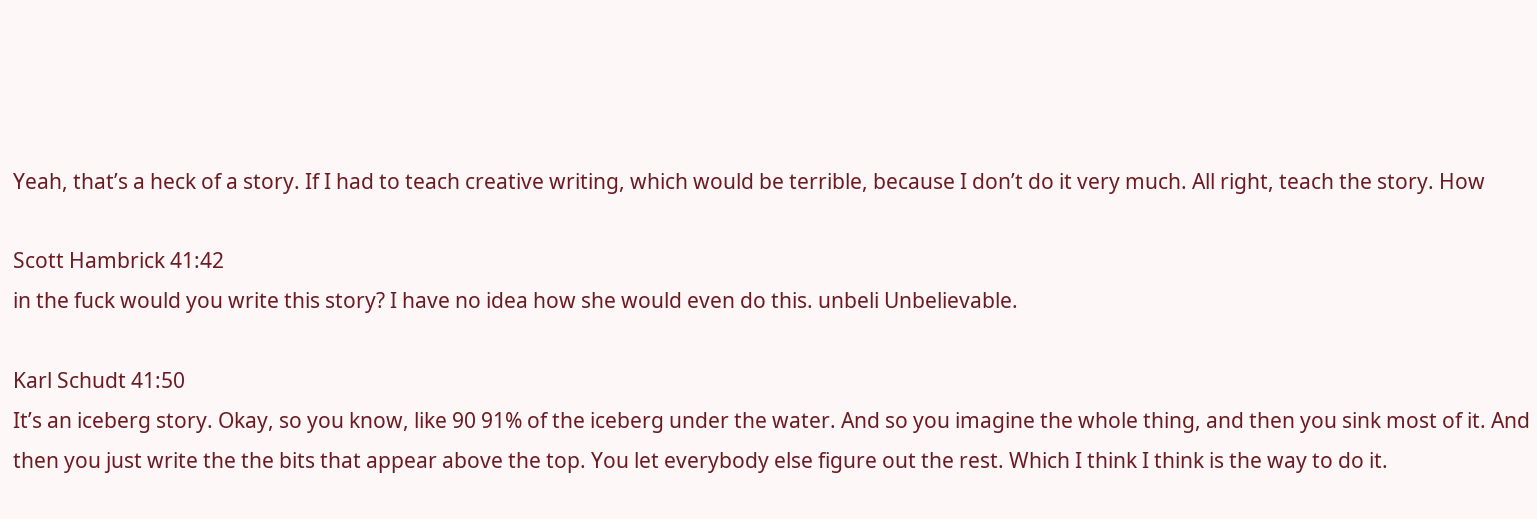Yeah, that’s a heck of a story. If I had to teach creative writing, which would be terrible, because I don’t do it very much. All right, teach the story. How

Scott Hambrick 41:42
in the fuck would you write this story? I have no idea how she would even do this. unbeli Unbelievable.

Karl Schudt 41:50
It’s an iceberg story. Okay, so you know, like 90 91% of the iceberg under the water. And so you imagine the whole thing, and then you sink most of it. And then you just write the the bits that appear above the top. You let everybody else figure out the rest. Which I think I think is the way to do it.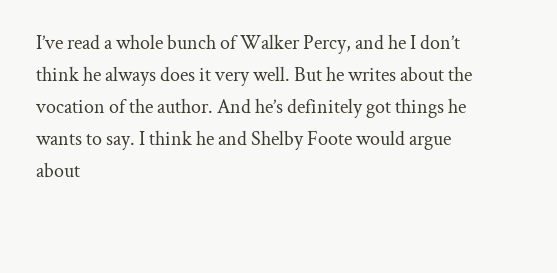I’ve read a whole bunch of Walker Percy, and he I don’t think he always does it very well. But he writes about the vocation of the author. And he’s definitely got things he wants to say. I think he and Shelby Foote would argue about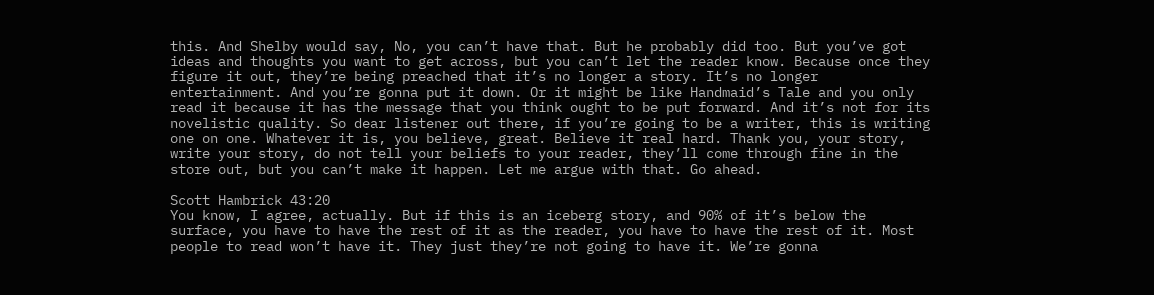this. And Shelby would say, No, you can’t have that. But he probably did too. But you’ve got ideas and thoughts you want to get across, but you can’t let the reader know. Because once they figure it out, they’re being preached that it’s no longer a story. It’s no longer entertainment. And you’re gonna put it down. Or it might be like Handmaid’s Tale and you only read it because it has the message that you think ought to be put forward. And it’s not for its novelistic quality. So dear listener out there, if you’re going to be a writer, this is writing one on one. Whatever it is, you believe, great. Believe it real hard. Thank you, your story, write your story, do not tell your beliefs to your reader, they’ll come through fine in the store out, but you can’t make it happen. Let me argue with that. Go ahead.

Scott Hambrick 43:20
You know, I agree, actually. But if this is an iceberg story, and 90% of it’s below the surface, you have to have the rest of it as the reader, you have to have the rest of it. Most people to read won’t have it. They just they’re not going to have it. We’re gonna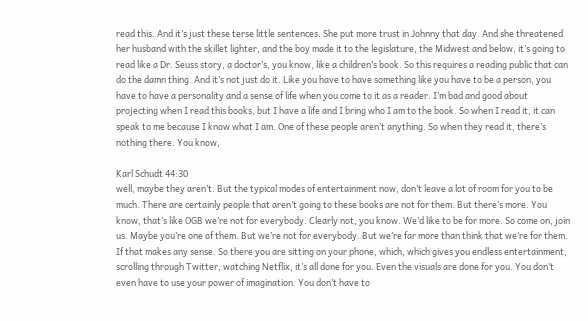read this. And it’s just these terse little sentences. She put more trust in Johnny that day. And she threatened her husband with the skillet lighter, and the boy made it to the legislature, the Midwest and below, it’s going to read like a Dr. Seuss story, a doctor’s, you know, like a children’s book. So this requires a reading public that can do the damn thing. And it’s not just do it. Like you have to have something like you have to be a person, you have to have a personality and a sense of life when you come to it as a reader. I’m bad and good about projecting when I read this books, but I have a life and I bring who I am to the book. So when I read it, it can speak to me because I know what I am. One of these people aren’t anything. So when they read it, there’s nothing there. You know,

Karl Schudt 44:30
well, maybe they aren’t. But the typical modes of entertainment now, don’t leave a lot of room for you to be much. There are certainly people that aren’t going to these books are not for them. But there’s more. You know, that’s like OGB we’re not for everybody. Clearly not, you know. We’d like to be for more. So come on, join us. Maybe you’re one of them. But we’re not for everybody. But we’re far more than think that we’re for them. If that makes any sense. So there you are sitting on your phone, which, which gives you endless entertainment, scrolling through Twitter, watching Netflix, it’s all done for you. Even the visuals are done for you. You don’t even have to use your power of imagination. You don’t have to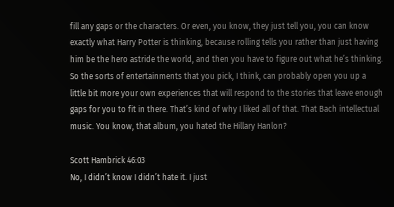fill any gaps or the characters. Or even, you know, they just tell you, you can know exactly what Harry Potter is thinking, because rolling tells you rather than just having him be the hero astride the world, and then you have to figure out what he’s thinking. So the sorts of entertainments that you pick, I think, can probably open you up a little bit more your own experiences that will respond to the stories that leave enough gaps for you to fit in there. That’s kind of why I liked all of that. That Bach intellectual music. You know, that album, you hated the Hillary Hanlon?

Scott Hambrick 46:03
No, I didn’t know I didn’t hate it. I just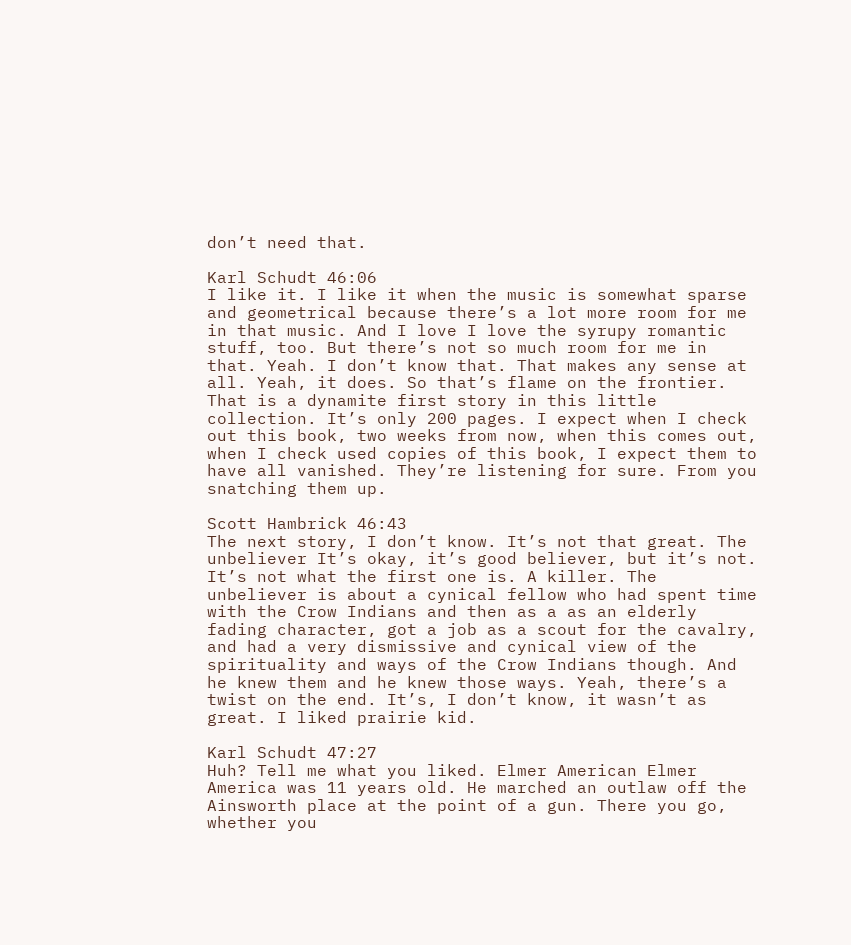don’t need that.

Karl Schudt 46:06
I like it. I like it when the music is somewhat sparse and geometrical because there’s a lot more room for me in that music. And I love I love the syrupy romantic stuff, too. But there’s not so much room for me in that. Yeah. I don’t know that. That makes any sense at all. Yeah, it does. So that’s flame on the frontier. That is a dynamite first story in this little collection. It’s only 200 pages. I expect when I check out this book, two weeks from now, when this comes out, when I check used copies of this book, I expect them to have all vanished. They’re listening for sure. From you snatching them up.

Scott Hambrick 46:43
The next story, I don’t know. It’s not that great. The unbeliever It’s okay, it’s good believer, but it’s not. It’s not what the first one is. A killer. The unbeliever is about a cynical fellow who had spent time with the Crow Indians and then as a as an elderly fading character, got a job as a scout for the cavalry, and had a very dismissive and cynical view of the spirituality and ways of the Crow Indians though. And he knew them and he knew those ways. Yeah, there’s a twist on the end. It’s, I don’t know, it wasn’t as great. I liked prairie kid.

Karl Schudt 47:27
Huh? Tell me what you liked. Elmer American Elmer America was 11 years old. He marched an outlaw off the Ainsworth place at the point of a gun. There you go, whether you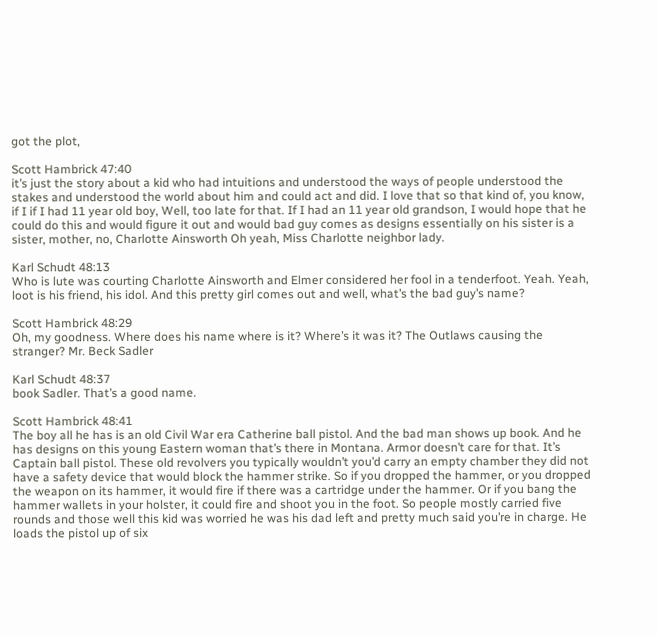got the plot,

Scott Hambrick 47:40
it’s just the story about a kid who had intuitions and understood the ways of people understood the stakes and understood the world about him and could act and did. I love that so that kind of, you know, if I if I had 11 year old boy, Well, too late for that. If I had an 11 year old grandson, I would hope that he could do this and would figure it out and would bad guy comes as designs essentially on his sister is a sister, mother, no, Charlotte Ainsworth Oh yeah, Miss Charlotte neighbor lady.

Karl Schudt 48:13
Who is lute was courting Charlotte Ainsworth and Elmer considered her fool in a tenderfoot. Yeah. Yeah, loot is his friend, his idol. And this pretty girl comes out and well, what’s the bad guy’s name?

Scott Hambrick 48:29
Oh, my goodness. Where does his name where is it? Where’s it was it? The Outlaws causing the stranger? Mr. Beck Sadler

Karl Schudt 48:37
book Sadler. That’s a good name.

Scott Hambrick 48:41
The boy all he has is an old Civil War era Catherine ball pistol. And the bad man shows up book. And he has designs on this young Eastern woman that’s there in Montana. Armor doesn’t care for that. It’s Captain ball pistol. These old revolvers you typically wouldn’t you’d carry an empty chamber they did not have a safety device that would block the hammer strike. So if you dropped the hammer, or you dropped the weapon on its hammer, it would fire if there was a cartridge under the hammer. Or if you bang the hammer wallets in your holster, it could fire and shoot you in the foot. So people mostly carried five rounds and those well this kid was worried he was his dad left and pretty much said you’re in charge. He loads the pistol up of six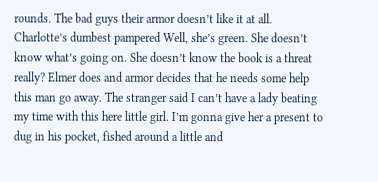rounds. The bad guys their armor doesn’t like it at all. Charlotte’s dumbest pampered Well, she’s green. She doesn’t know what’s going on. She doesn’t know the book is a threat really? Elmer does and armor decides that he needs some help this man go away. The stranger said I can’t have a lady beating my time with this here little girl. I’m gonna give her a present to dug in his pocket, fished around a little and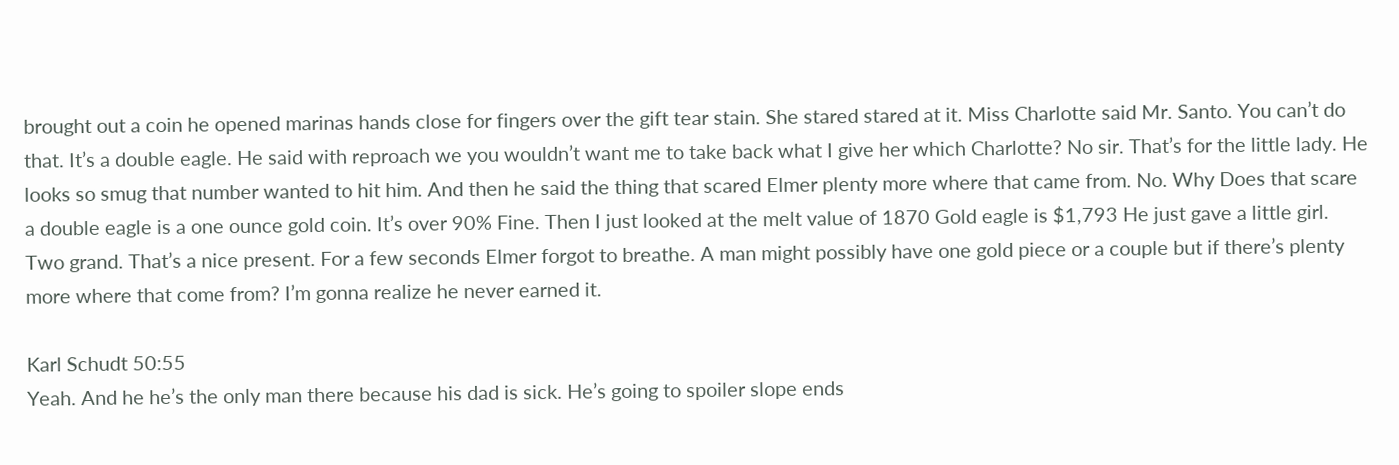brought out a coin he opened marinas hands close for fingers over the gift tear stain. She stared stared at it. Miss Charlotte said Mr. Santo. You can’t do that. It’s a double eagle. He said with reproach we you wouldn’t want me to take back what I give her which Charlotte? No sir. That’s for the little lady. He looks so smug that number wanted to hit him. And then he said the thing that scared Elmer plenty more where that came from. No. Why Does that scare a double eagle is a one ounce gold coin. It’s over 90% Fine. Then I just looked at the melt value of 1870 Gold eagle is $1,793 He just gave a little girl. Two grand. That’s a nice present. For a few seconds Elmer forgot to breathe. A man might possibly have one gold piece or a couple but if there’s plenty more where that come from? I’m gonna realize he never earned it.

Karl Schudt 50:55
Yeah. And he he’s the only man there because his dad is sick. He’s going to spoiler slope ends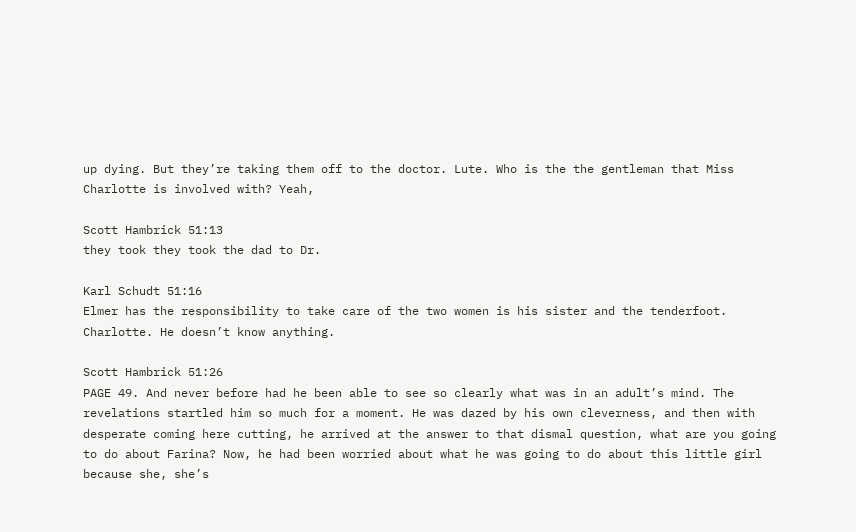up dying. But they’re taking them off to the doctor. Lute. Who is the the gentleman that Miss Charlotte is involved with? Yeah,

Scott Hambrick 51:13
they took they took the dad to Dr.

Karl Schudt 51:16
Elmer has the responsibility to take care of the two women is his sister and the tenderfoot. Charlotte. He doesn’t know anything.

Scott Hambrick 51:26
PAGE 49. And never before had he been able to see so clearly what was in an adult’s mind. The revelations startled him so much for a moment. He was dazed by his own cleverness, and then with desperate coming here cutting, he arrived at the answer to that dismal question, what are you going to do about Farina? Now, he had been worried about what he was going to do about this little girl because she, she’s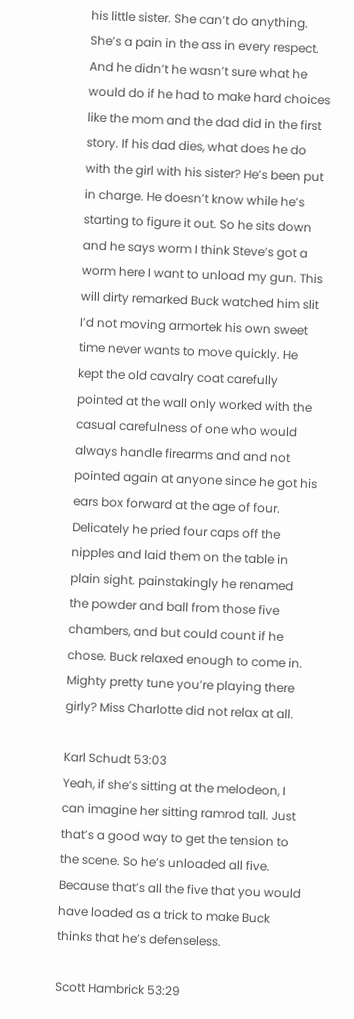his little sister. She can’t do anything. She’s a pain in the ass in every respect. And he didn’t he wasn’t sure what he would do if he had to make hard choices like the mom and the dad did in the first story. If his dad dies, what does he do with the girl with his sister? He’s been put in charge. He doesn’t know while he’s starting to figure it out. So he sits down and he says worm I think Steve’s got a worm here I want to unload my gun. This will dirty remarked Buck watched him slit I’d not moving armortek his own sweet time never wants to move quickly. He kept the old cavalry coat carefully pointed at the wall only worked with the casual carefulness of one who would always handle firearms and and not pointed again at anyone since he got his ears box forward at the age of four. Delicately he pried four caps off the nipples and laid them on the table in plain sight. painstakingly he renamed the powder and ball from those five chambers, and but could count if he chose. Buck relaxed enough to come in. Mighty pretty tune you’re playing there girly? Miss Charlotte did not relax at all.

Karl Schudt 53:03
Yeah, if she’s sitting at the melodeon, I can imagine her sitting ramrod tall. Just that’s a good way to get the tension to the scene. So he’s unloaded all five. Because that’s all the five that you would have loaded as a trick to make Buck thinks that he’s defenseless.

Scott Hambrick 53:29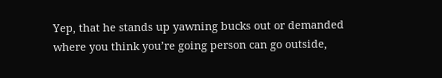Yep, that he stands up yawning bucks out or demanded where you think you’re going person can go outside,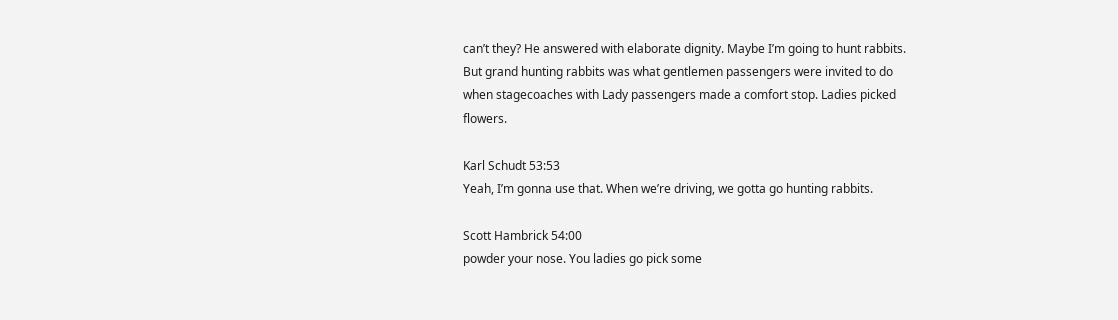can’t they? He answered with elaborate dignity. Maybe I’m going to hunt rabbits. But grand hunting rabbits was what gentlemen passengers were invited to do when stagecoaches with Lady passengers made a comfort stop. Ladies picked flowers.

Karl Schudt 53:53
Yeah, I’m gonna use that. When we’re driving, we gotta go hunting rabbits.

Scott Hambrick 54:00
powder your nose. You ladies go pick some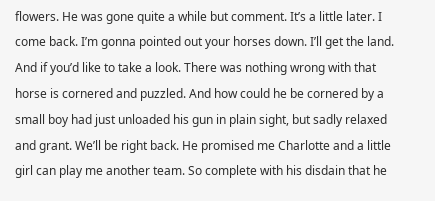flowers. He was gone quite a while but comment. It’s a little later. I come back. I’m gonna pointed out your horses down. I’ll get the land. And if you’d like to take a look. There was nothing wrong with that horse is cornered and puzzled. And how could he be cornered by a small boy had just unloaded his gun in plain sight, but sadly relaxed and grant. We’ll be right back. He promised me Charlotte and a little girl can play me another team. So complete with his disdain that he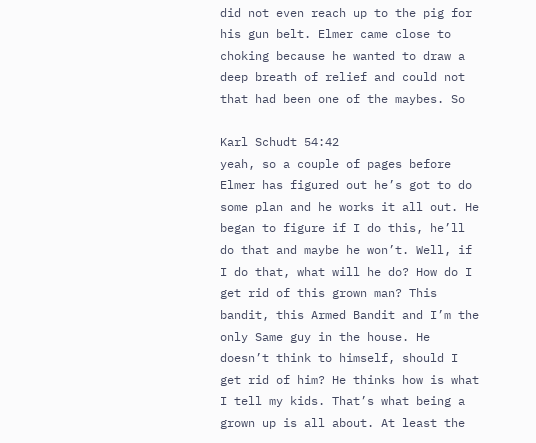did not even reach up to the pig for his gun belt. Elmer came close to choking because he wanted to draw a deep breath of relief and could not that had been one of the maybes. So

Karl Schudt 54:42
yeah, so a couple of pages before Elmer has figured out he’s got to do some plan and he works it all out. He began to figure if I do this, he’ll do that and maybe he won’t. Well, if I do that, what will he do? How do I get rid of this grown man? This bandit, this Armed Bandit and I’m the only Same guy in the house. He doesn’t think to himself, should I get rid of him? He thinks how is what I tell my kids. That’s what being a grown up is all about. At least the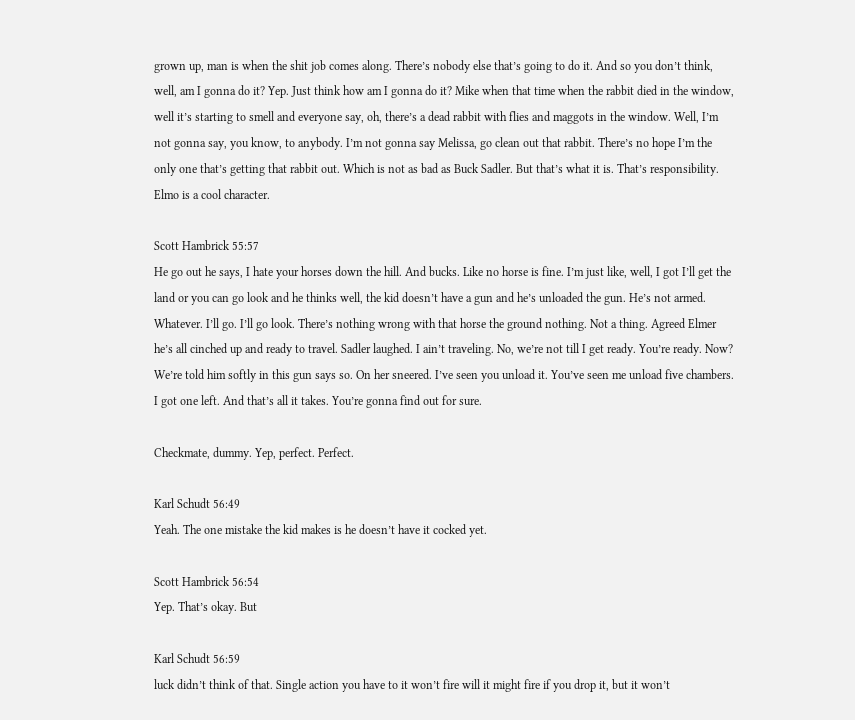grown up, man is when the shit job comes along. There’s nobody else that’s going to do it. And so you don’t think, well, am I gonna do it? Yep. Just think how am I gonna do it? Mike when that time when the rabbit died in the window, well it’s starting to smell and everyone say, oh, there’s a dead rabbit with flies and maggots in the window. Well, I’m not gonna say, you know, to anybody. I’m not gonna say Melissa, go clean out that rabbit. There’s no hope I’m the only one that’s getting that rabbit out. Which is not as bad as Buck Sadler. But that’s what it is. That’s responsibility. Elmo is a cool character.

Scott Hambrick 55:57
He go out he says, I hate your horses down the hill. And bucks. Like no horse is fine. I’m just like, well, I got I’ll get the land or you can go look and he thinks well, the kid doesn’t have a gun and he’s unloaded the gun. He’s not armed. Whatever. I’ll go. I’ll go look. There’s nothing wrong with that horse the ground nothing. Not a thing. Agreed Elmer he’s all cinched up and ready to travel. Sadler laughed. I ain’t traveling. No, we’re not till I get ready. You’re ready. Now? We’re told him softly in this gun says so. On her sneered. I’ve seen you unload it. You’ve seen me unload five chambers. I got one left. And that’s all it takes. You’re gonna find out for sure.

Checkmate, dummy. Yep, perfect. Perfect.

Karl Schudt 56:49
Yeah. The one mistake the kid makes is he doesn’t have it cocked yet.

Scott Hambrick 56:54
Yep. That’s okay. But

Karl Schudt 56:59
luck didn’t think of that. Single action you have to it won’t fire will it might fire if you drop it, but it won’t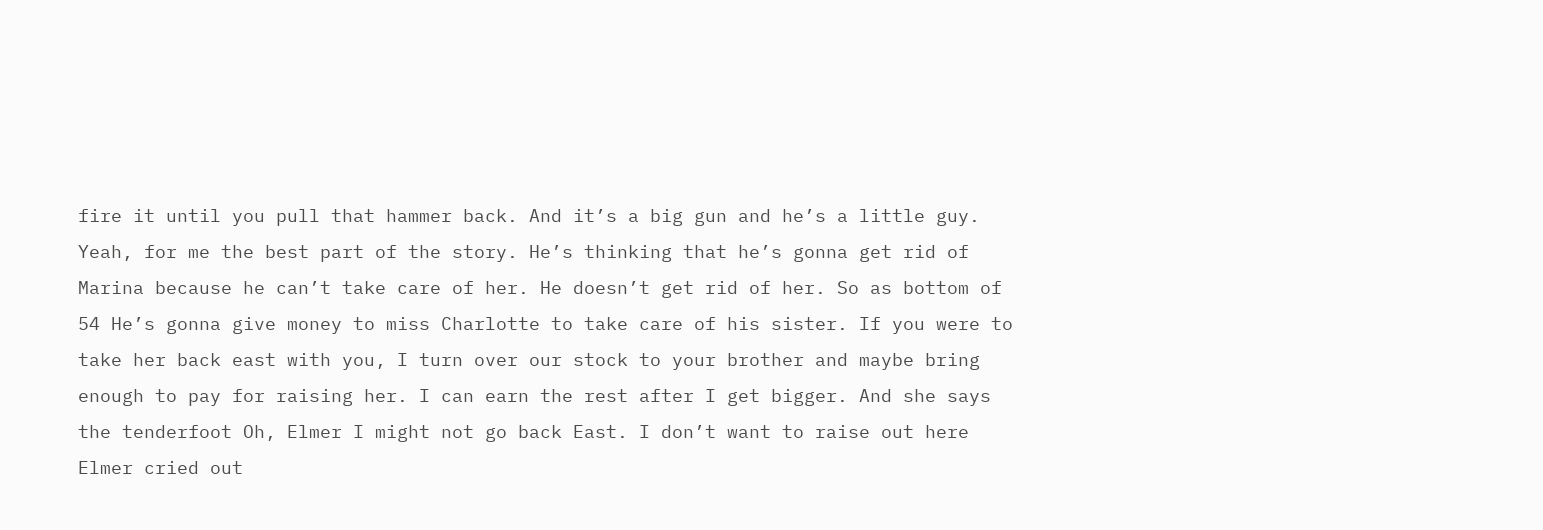fire it until you pull that hammer back. And it’s a big gun and he’s a little guy. Yeah, for me the best part of the story. He’s thinking that he’s gonna get rid of Marina because he can’t take care of her. He doesn’t get rid of her. So as bottom of 54 He’s gonna give money to miss Charlotte to take care of his sister. If you were to take her back east with you, I turn over our stock to your brother and maybe bring enough to pay for raising her. I can earn the rest after I get bigger. And she says the tenderfoot Oh, Elmer I might not go back East. I don’t want to raise out here Elmer cried out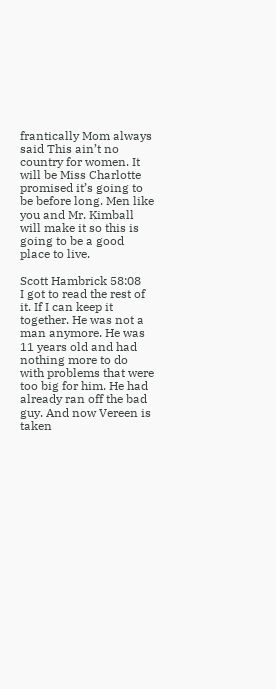frantically Mom always said This ain’t no country for women. It will be Miss Charlotte promised it’s going to be before long. Men like you and Mr. Kimball will make it so this is going to be a good place to live.

Scott Hambrick 58:08
I got to read the rest of it. If I can keep it together. He was not a man anymore. He was 11 years old and had nothing more to do with problems that were too big for him. He had already ran off the bad guy. And now Vereen is taken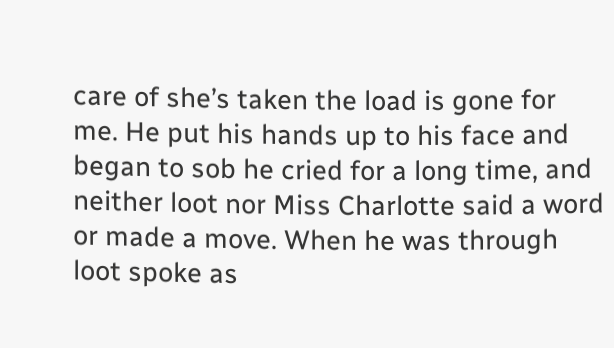care of she’s taken the load is gone for me. He put his hands up to his face and began to sob he cried for a long time, and neither loot nor Miss Charlotte said a word or made a move. When he was through loot spoke as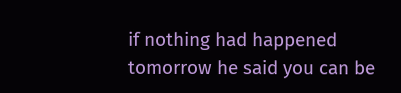if nothing had happened tomorrow he said you can be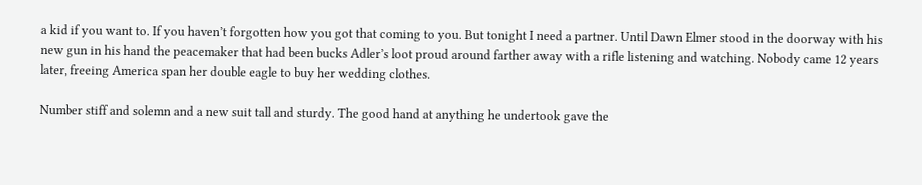a kid if you want to. If you haven’t forgotten how you got that coming to you. But tonight I need a partner. Until Dawn Elmer stood in the doorway with his new gun in his hand the peacemaker that had been bucks Adler’s loot proud around farther away with a rifle listening and watching. Nobody came 12 years later, freeing America span her double eagle to buy her wedding clothes.

Number stiff and solemn and a new suit tall and sturdy. The good hand at anything he undertook gave the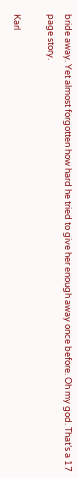bride away. Yet almost forgotten how hard he tried to give her enough away once before. Oh my god. That’s a 17 page story.

Karl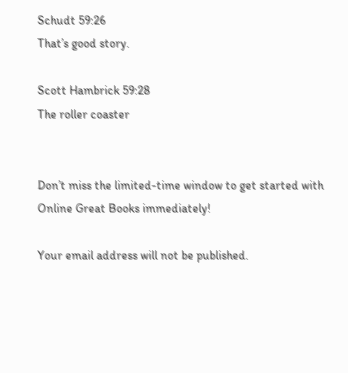Schudt 59:26
That’s good story.

Scott Hambrick 59:28
The roller coaster


Don’t miss the limited-time window to get started with Online Great Books immediately!

Your email address will not be published.